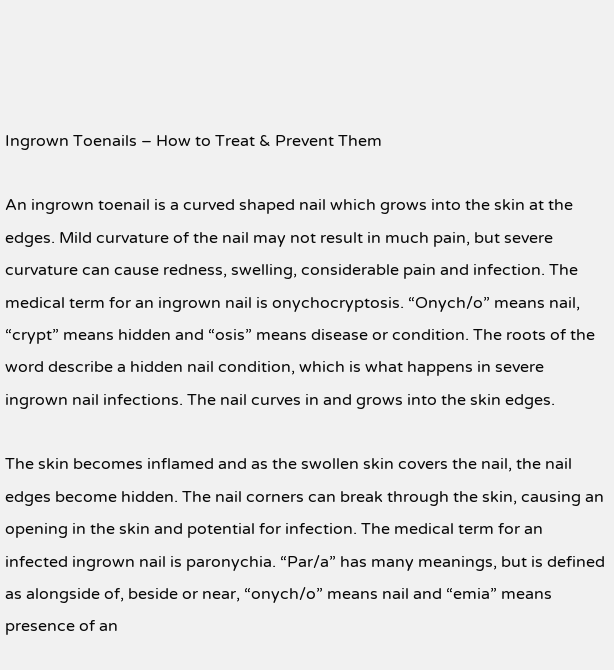Ingrown Toenails – How to Treat & Prevent Them

An ingrown toenail is a curved shaped nail which grows into the skin at the edges. Mild curvature of the nail may not result in much pain, but severe curvature can cause redness, swelling, considerable pain and infection. The medical term for an ingrown nail is onychocryptosis. “Onych/o” means nail, “crypt” means hidden and “osis” means disease or condition. The roots of the word describe a hidden nail condition, which is what happens in severe ingrown nail infections. The nail curves in and grows into the skin edges.

The skin becomes inflamed and as the swollen skin covers the nail, the nail edges become hidden. The nail corners can break through the skin, causing an opening in the skin and potential for infection. The medical term for an infected ingrown nail is paronychia. “Par/a” has many meanings, but is defined as alongside of, beside or near, “onych/o” means nail and “emia” means presence of an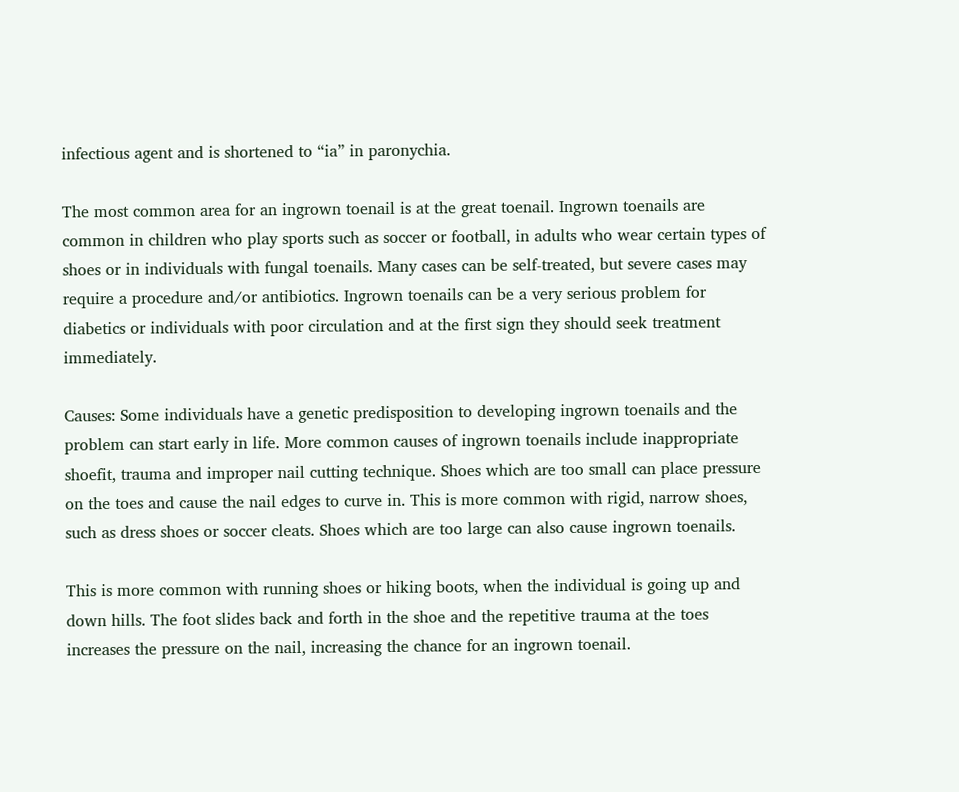infectious agent and is shortened to “ia” in paronychia.

The most common area for an ingrown toenail is at the great toenail. Ingrown toenails are common in children who play sports such as soccer or football, in adults who wear certain types of shoes or in individuals with fungal toenails. Many cases can be self-treated, but severe cases may require a procedure and/or antibiotics. Ingrown toenails can be a very serious problem for diabetics or individuals with poor circulation and at the first sign they should seek treatment immediately.

Causes: Some individuals have a genetic predisposition to developing ingrown toenails and the problem can start early in life. More common causes of ingrown toenails include inappropriate shoefit, trauma and improper nail cutting technique. Shoes which are too small can place pressure on the toes and cause the nail edges to curve in. This is more common with rigid, narrow shoes, such as dress shoes or soccer cleats. Shoes which are too large can also cause ingrown toenails.

This is more common with running shoes or hiking boots, when the individual is going up and down hills. The foot slides back and forth in the shoe and the repetitive trauma at the toes increases the pressure on the nail, increasing the chance for an ingrown toenail.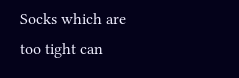Socks which are too tight can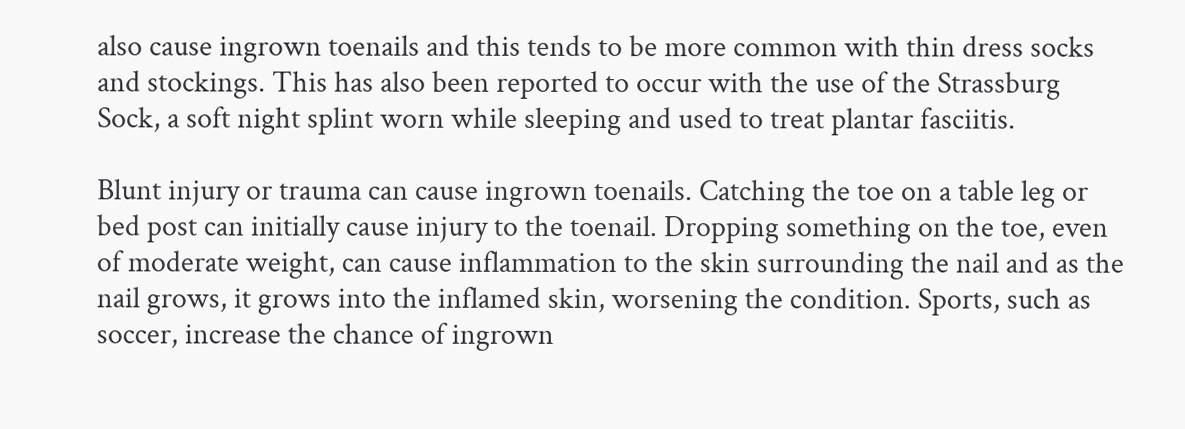also cause ingrown toenails and this tends to be more common with thin dress socks and stockings. This has also been reported to occur with the use of the Strassburg Sock, a soft night splint worn while sleeping and used to treat plantar fasciitis.

Blunt injury or trauma can cause ingrown toenails. Catching the toe on a table leg or bed post can initially cause injury to the toenail. Dropping something on the toe, even of moderate weight, can cause inflammation to the skin surrounding the nail and as the nail grows, it grows into the inflamed skin, worsening the condition. Sports, such as soccer, increase the chance of ingrown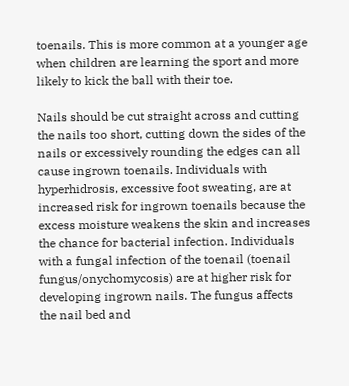toenails. This is more common at a younger age when children are learning the sport and more likely to kick the ball with their toe.

Nails should be cut straight across and cutting the nails too short, cutting down the sides of the nails or excessively rounding the edges can all cause ingrown toenails. Individuals with hyperhidrosis, excessive foot sweating, are at increased risk for ingrown toenails because the excess moisture weakens the skin and increases the chance for bacterial infection. Individuals with a fungal infection of the toenail (toenail fungus/onychomycosis) are at higher risk for developing ingrown nails. The fungus affects the nail bed and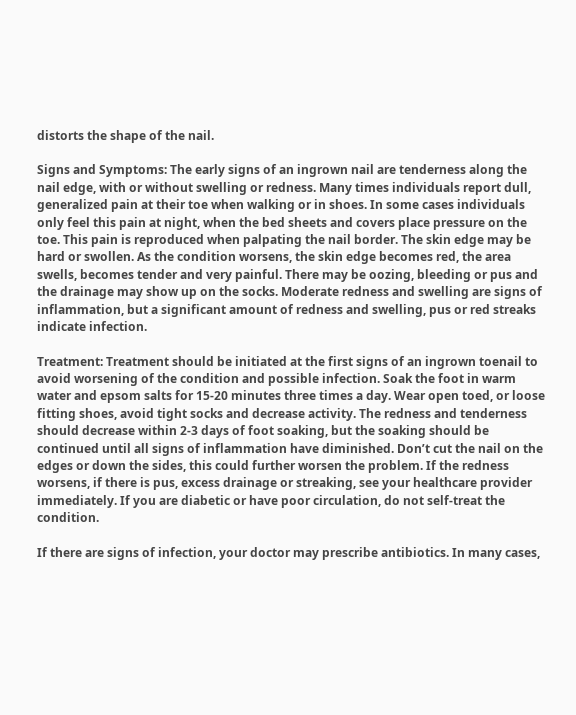distorts the shape of the nail.

Signs and Symptoms: The early signs of an ingrown nail are tenderness along the nail edge, with or without swelling or redness. Many times individuals report dull, generalized pain at their toe when walking or in shoes. In some cases individuals only feel this pain at night, when the bed sheets and covers place pressure on the toe. This pain is reproduced when palpating the nail border. The skin edge may be hard or swollen. As the condition worsens, the skin edge becomes red, the area swells, becomes tender and very painful. There may be oozing, bleeding or pus and the drainage may show up on the socks. Moderate redness and swelling are signs of inflammation, but a significant amount of redness and swelling, pus or red streaks indicate infection.

Treatment: Treatment should be initiated at the first signs of an ingrown toenail to avoid worsening of the condition and possible infection. Soak the foot in warm water and epsom salts for 15-20 minutes three times a day. Wear open toed, or loose fitting shoes, avoid tight socks and decrease activity. The redness and tenderness should decrease within 2-3 days of foot soaking, but the soaking should be continued until all signs of inflammation have diminished. Don’t cut the nail on the edges or down the sides, this could further worsen the problem. If the redness worsens, if there is pus, excess drainage or streaking, see your healthcare provider immediately. If you are diabetic or have poor circulation, do not self-treat the condition.

If there are signs of infection, your doctor may prescribe antibiotics. In many cases,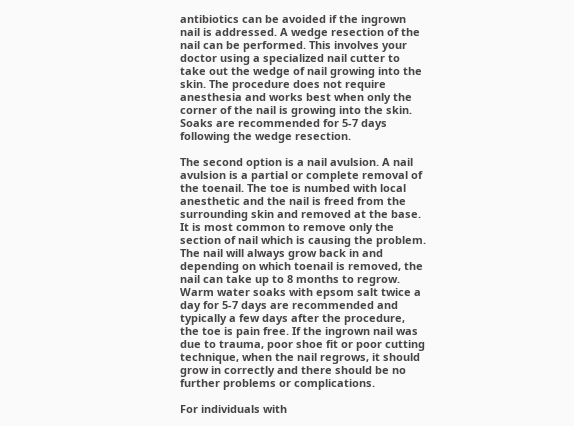antibiotics can be avoided if the ingrown nail is addressed. A wedge resection of the nail can be performed. This involves your doctor using a specialized nail cutter to take out the wedge of nail growing into the skin. The procedure does not require anesthesia and works best when only the corner of the nail is growing into the skin. Soaks are recommended for 5-7 days following the wedge resection.

The second option is a nail avulsion. A nail avulsion is a partial or complete removal of the toenail. The toe is numbed with local anesthetic and the nail is freed from the surrounding skin and removed at the base. It is most common to remove only the section of nail which is causing the problem. The nail will always grow back in and depending on which toenail is removed, the nail can take up to 8 months to regrow. Warm water soaks with epsom salt twice a day for 5-7 days are recommended and typically a few days after the procedure, the toe is pain free. If the ingrown nail was due to trauma, poor shoe fit or poor cutting technique, when the nail regrows, it should grow in correctly and there should be no further problems or complications.

For individuals with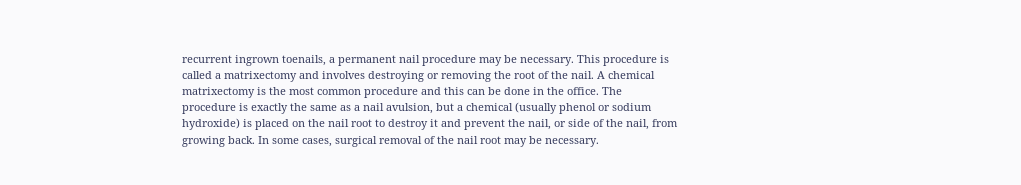recurrent ingrown toenails, a permanent nail procedure may be necessary. This procedure is called a matrixectomy and involves destroying or removing the root of the nail. A chemical matrixectomy is the most common procedure and this can be done in the office. The procedure is exactly the same as a nail avulsion, but a chemical (usually phenol or sodium hydroxide) is placed on the nail root to destroy it and prevent the nail, or side of the nail, from growing back. In some cases, surgical removal of the nail root may be necessary.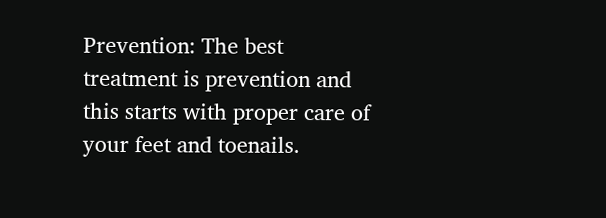Prevention: The best treatment is prevention and this starts with proper care of your feet and toenails.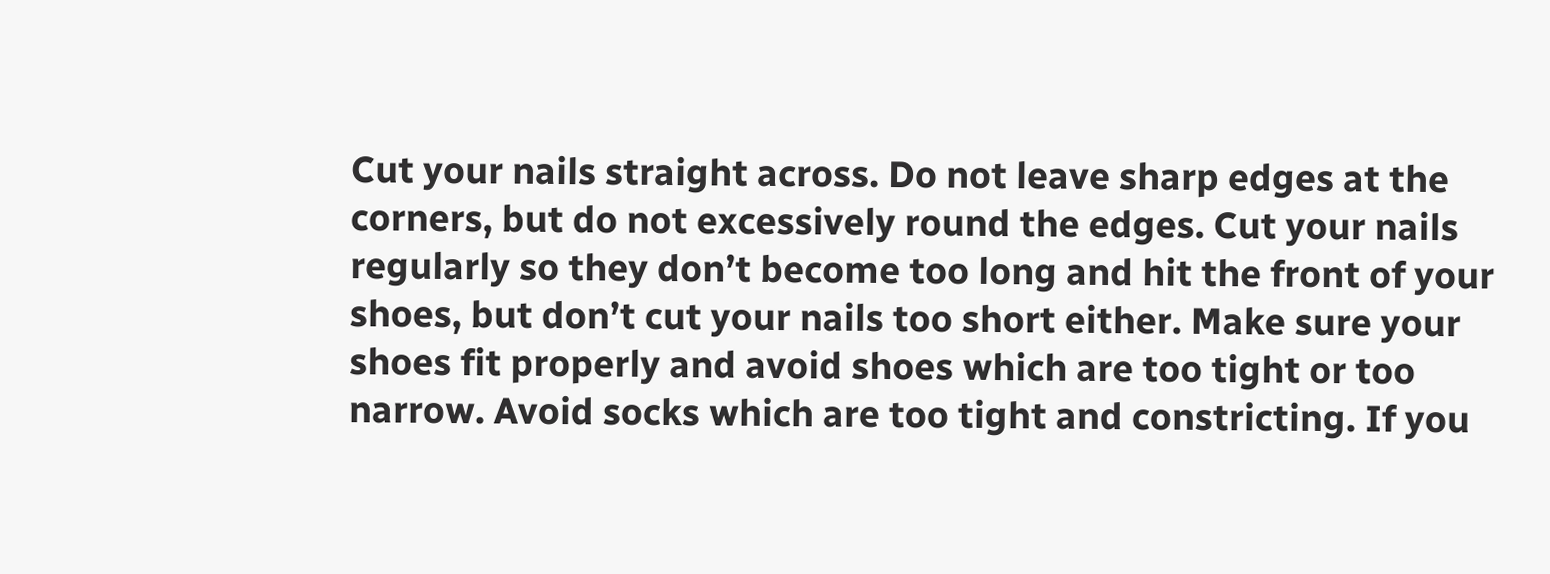Cut your nails straight across. Do not leave sharp edges at the corners, but do not excessively round the edges. Cut your nails regularly so they don’t become too long and hit the front of your shoes, but don’t cut your nails too short either. Make sure your shoes fit properly and avoid shoes which are too tight or too narrow. Avoid socks which are too tight and constricting. If you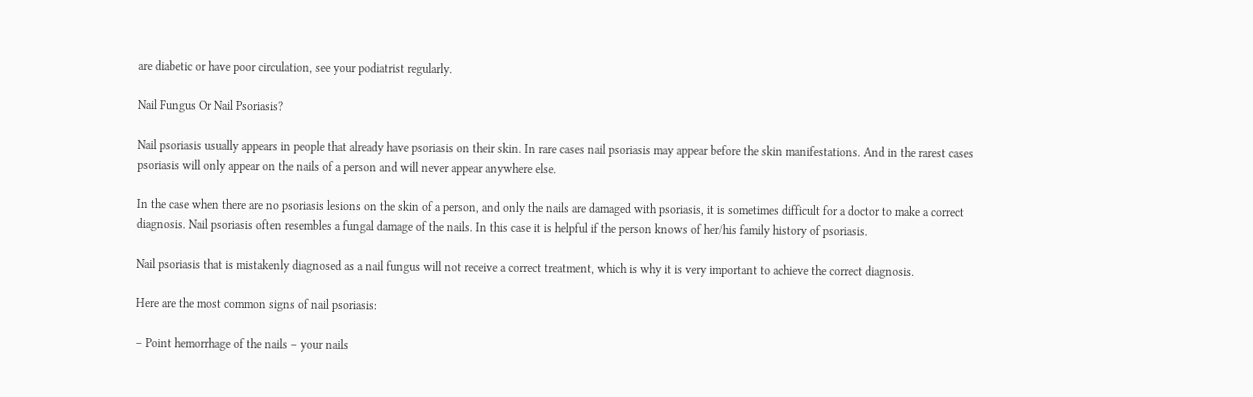are diabetic or have poor circulation, see your podiatrist regularly.

Nail Fungus Or Nail Psoriasis?

Nail psoriasis usually appears in people that already have psoriasis on their skin. In rare cases nail psoriasis may appear before the skin manifestations. And in the rarest cases psoriasis will only appear on the nails of a person and will never appear anywhere else.

In the case when there are no psoriasis lesions on the skin of a person, and only the nails are damaged with psoriasis, it is sometimes difficult for a doctor to make a correct diagnosis. Nail psoriasis often resembles a fungal damage of the nails. In this case it is helpful if the person knows of her/his family history of psoriasis.

Nail psoriasis that is mistakenly diagnosed as a nail fungus will not receive a correct treatment, which is why it is very important to achieve the correct diagnosis.

Here are the most common signs of nail psoriasis:

– Point hemorrhage of the nails – your nails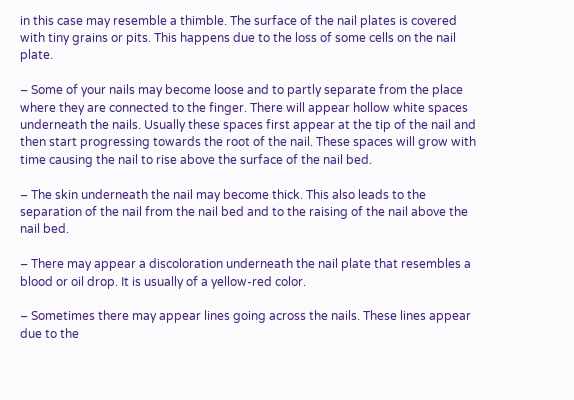in this case may resemble a thimble. The surface of the nail plates is covered with tiny grains or pits. This happens due to the loss of some cells on the nail plate.

– Some of your nails may become loose and to partly separate from the place where they are connected to the finger. There will appear hollow white spaces underneath the nails. Usually these spaces first appear at the tip of the nail and then start progressing towards the root of the nail. These spaces will grow with time causing the nail to rise above the surface of the nail bed.

– The skin underneath the nail may become thick. This also leads to the separation of the nail from the nail bed and to the raising of the nail above the nail bed.

– There may appear a discoloration underneath the nail plate that resembles a blood or oil drop. It is usually of a yellow-red color.

– Sometimes there may appear lines going across the nails. These lines appear due to the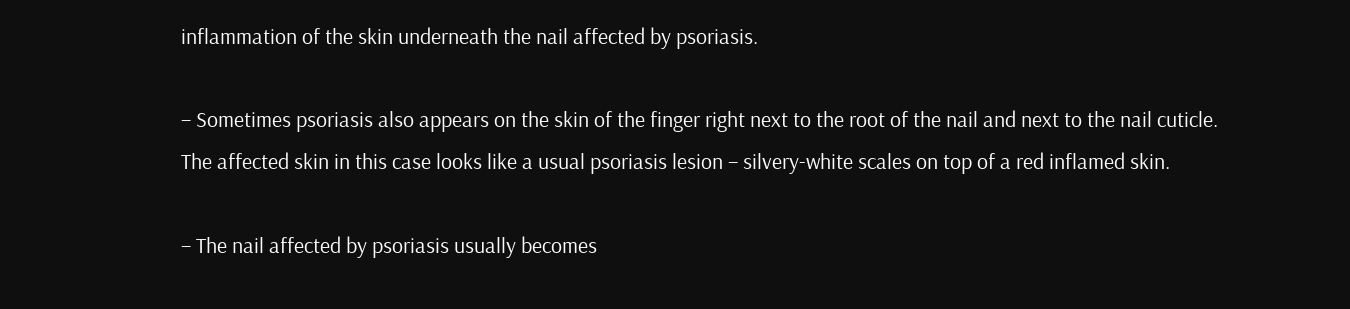inflammation of the skin underneath the nail affected by psoriasis.

– Sometimes psoriasis also appears on the skin of the finger right next to the root of the nail and next to the nail cuticle. The affected skin in this case looks like a usual psoriasis lesion – silvery-white scales on top of a red inflamed skin.

– The nail affected by psoriasis usually becomes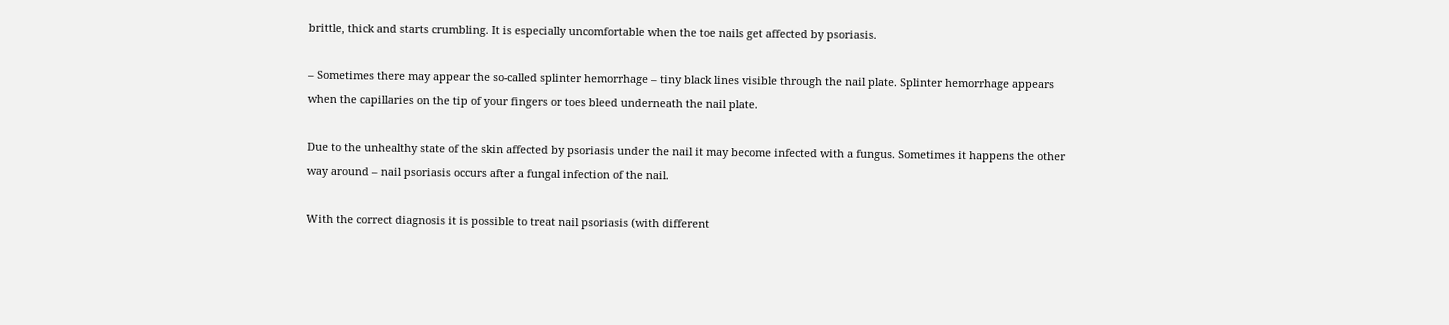brittle, thick and starts crumbling. It is especially uncomfortable when the toe nails get affected by psoriasis.

– Sometimes there may appear the so-called splinter hemorrhage – tiny black lines visible through the nail plate. Splinter hemorrhage appears when the capillaries on the tip of your fingers or toes bleed underneath the nail plate.

Due to the unhealthy state of the skin affected by psoriasis under the nail it may become infected with a fungus. Sometimes it happens the other way around – nail psoriasis occurs after a fungal infection of the nail.

With the correct diagnosis it is possible to treat nail psoriasis (with different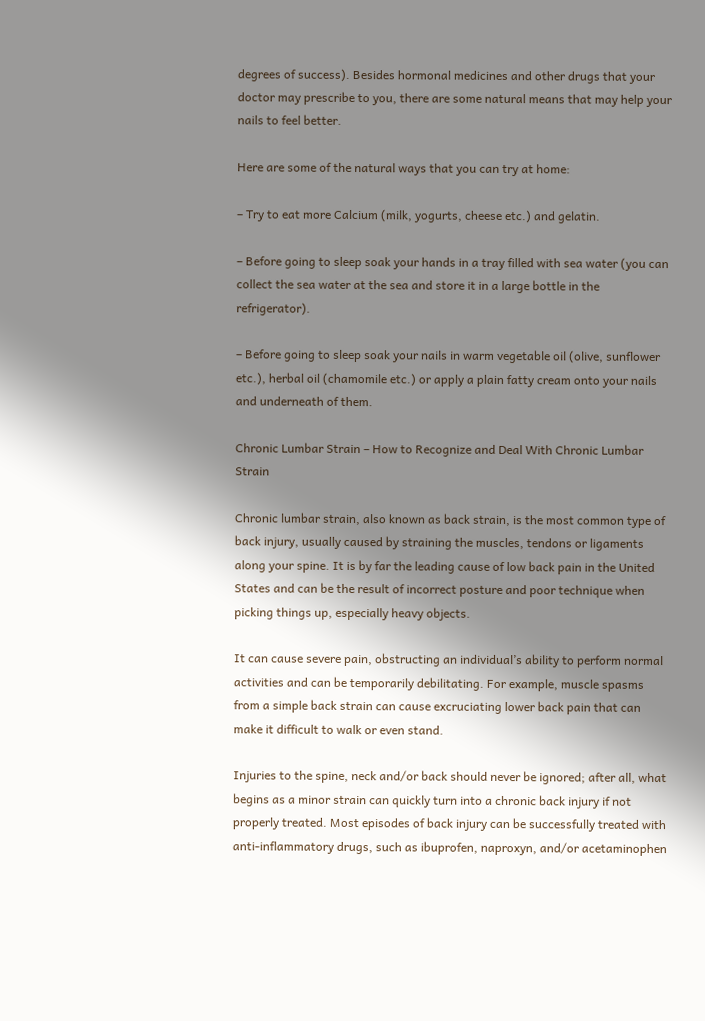degrees of success). Besides hormonal medicines and other drugs that your doctor may prescribe to you, there are some natural means that may help your nails to feel better.

Here are some of the natural ways that you can try at home:

– Try to eat more Calcium (milk, yogurts, cheese etc.) and gelatin.

– Before going to sleep soak your hands in a tray filled with sea water (you can collect the sea water at the sea and store it in a large bottle in the refrigerator).

– Before going to sleep soak your nails in warm vegetable oil (olive, sunflower etc.), herbal oil (chamomile etc.) or apply a plain fatty cream onto your nails and underneath of them.

Chronic Lumbar Strain – How to Recognize and Deal With Chronic Lumbar Strain

Chronic lumbar strain, also known as back strain, is the most common type of back injury, usually caused by straining the muscles, tendons or ligaments along your spine. It is by far the leading cause of low back pain in the United States and can be the result of incorrect posture and poor technique when picking things up, especially heavy objects.

It can cause severe pain, obstructing an individual’s ability to perform normal activities and can be temporarily debilitating. For example, muscle spasms from a simple back strain can cause excruciating lower back pain that can make it difficult to walk or even stand.

Injuries to the spine, neck and/or back should never be ignored; after all, what begins as a minor strain can quickly turn into a chronic back injury if not properly treated. Most episodes of back injury can be successfully treated with anti-inflammatory drugs, such as ibuprofen, naproxyn, and/or acetaminophen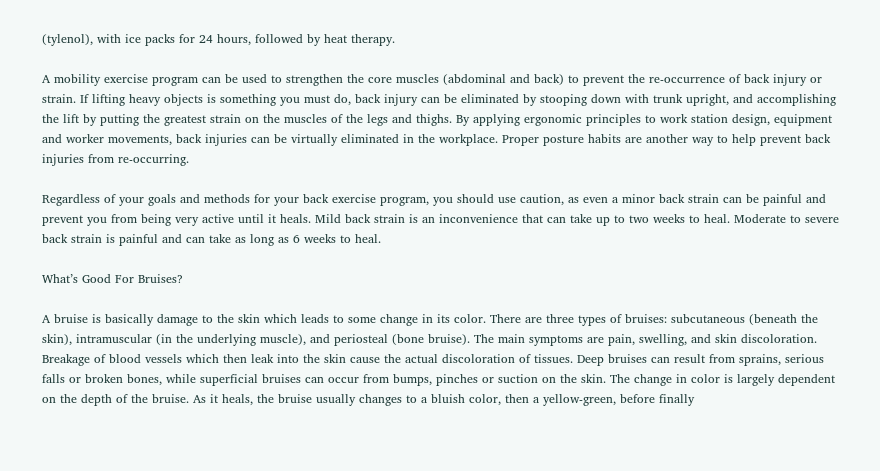(tylenol), with ice packs for 24 hours, followed by heat therapy.

A mobility exercise program can be used to strengthen the core muscles (abdominal and back) to prevent the re-occurrence of back injury or strain. If lifting heavy objects is something you must do, back injury can be eliminated by stooping down with trunk upright, and accomplishing the lift by putting the greatest strain on the muscles of the legs and thighs. By applying ergonomic principles to work station design, equipment and worker movements, back injuries can be virtually eliminated in the workplace. Proper posture habits are another way to help prevent back injuries from re-occurring.

Regardless of your goals and methods for your back exercise program, you should use caution, as even a minor back strain can be painful and prevent you from being very active until it heals. Mild back strain is an inconvenience that can take up to two weeks to heal. Moderate to severe back strain is painful and can take as long as 6 weeks to heal.

What’s Good For Bruises?

A bruise is basically damage to the skin which leads to some change in its color. There are three types of bruises: subcutaneous (beneath the skin), intramuscular (in the underlying muscle), and periosteal (bone bruise). The main symptoms are pain, swelling, and skin discoloration. Breakage of blood vessels which then leak into the skin cause the actual discoloration of tissues. Deep bruises can result from sprains, serious falls or broken bones, while superficial bruises can occur from bumps, pinches or suction on the skin. The change in color is largely dependent on the depth of the bruise. As it heals, the bruise usually changes to a bluish color, then a yellow-green, before finally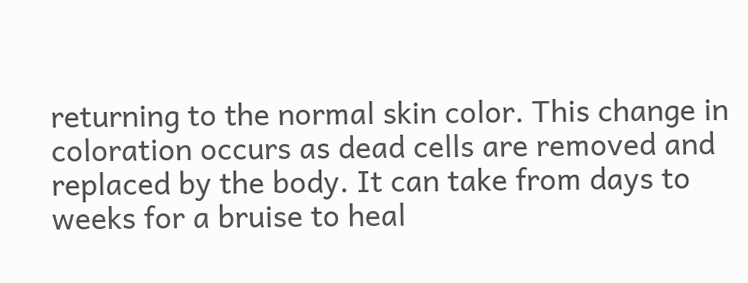returning to the normal skin color. This change in coloration occurs as dead cells are removed and replaced by the body. It can take from days to weeks for a bruise to heal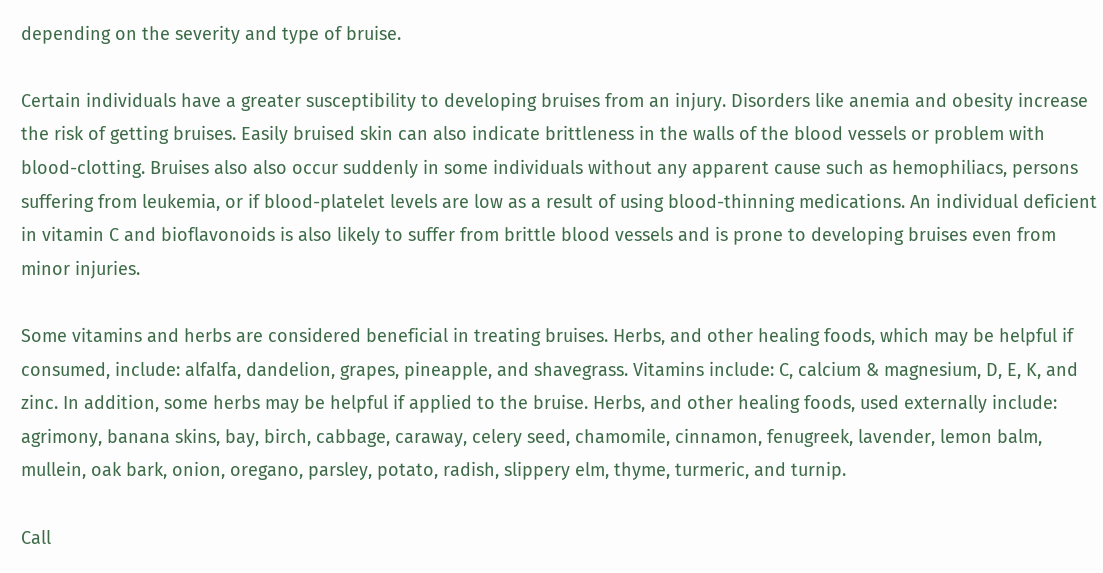depending on the severity and type of bruise.

Certain individuals have a greater susceptibility to developing bruises from an injury. Disorders like anemia and obesity increase the risk of getting bruises. Easily bruised skin can also indicate brittleness in the walls of the blood vessels or problem with blood-clotting. Bruises also also occur suddenly in some individuals without any apparent cause such as hemophiliacs, persons suffering from leukemia, or if blood-platelet levels are low as a result of using blood-thinning medications. An individual deficient in vitamin C and bioflavonoids is also likely to suffer from brittle blood vessels and is prone to developing bruises even from minor injuries.

Some vitamins and herbs are considered beneficial in treating bruises. Herbs, and other healing foods, which may be helpful if consumed, include: alfalfa, dandelion, grapes, pineapple, and shavegrass. Vitamins include: C, calcium & magnesium, D, E, K, and zinc. In addition, some herbs may be helpful if applied to the bruise. Herbs, and other healing foods, used externally include: agrimony, banana skins, bay, birch, cabbage, caraway, celery seed, chamomile, cinnamon, fenugreek, lavender, lemon balm, mullein, oak bark, onion, oregano, parsley, potato, radish, slippery elm, thyme, turmeric, and turnip.

Call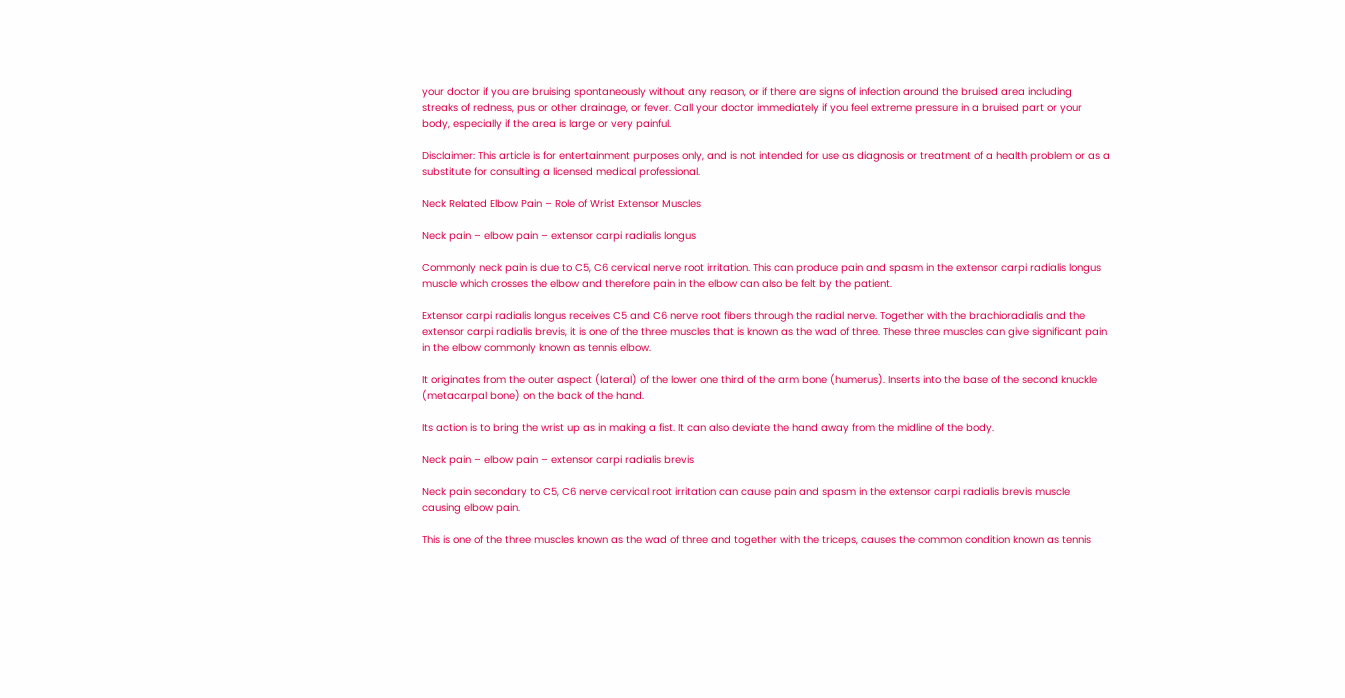your doctor if you are bruising spontaneously without any reason, or if there are signs of infection around the bruised area including streaks of redness, pus or other drainage, or fever. Call your doctor immediately if you feel extreme pressure in a bruised part or your body, especially if the area is large or very painful.

Disclaimer: This article is for entertainment purposes only, and is not intended for use as diagnosis or treatment of a health problem or as a substitute for consulting a licensed medical professional.

Neck Related Elbow Pain – Role of Wrist Extensor Muscles

Neck pain – elbow pain – extensor carpi radialis longus

Commonly neck pain is due to C5, C6 cervical nerve root irritation. This can produce pain and spasm in the extensor carpi radialis longus muscle which crosses the elbow and therefore pain in the elbow can also be felt by the patient.

Extensor carpi radialis longus receives C5 and C6 nerve root fibers through the radial nerve. Together with the brachioradialis and the extensor carpi radialis brevis, it is one of the three muscles that is known as the wad of three. These three muscles can give significant pain in the elbow commonly known as tennis elbow.

It originates from the outer aspect (lateral) of the lower one third of the arm bone (humerus). Inserts into the base of the second knuckle (metacarpal bone) on the back of the hand.

Its action is to bring the wrist up as in making a fist. It can also deviate the hand away from the midline of the body.

Neck pain – elbow pain – extensor carpi radialis brevis

Neck pain secondary to C5, C6 nerve cervical root irritation can cause pain and spasm in the extensor carpi radialis brevis muscle causing elbow pain.

This is one of the three muscles known as the wad of three and together with the triceps, causes the common condition known as tennis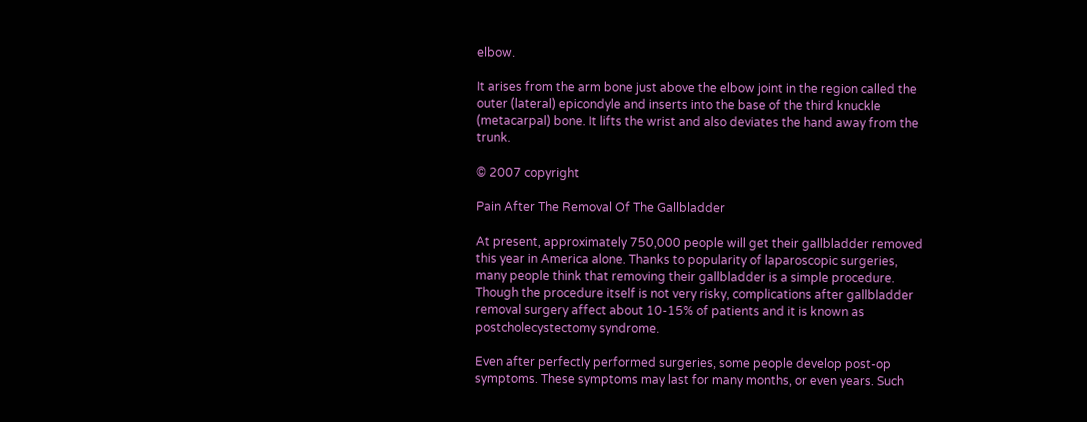elbow.

It arises from the arm bone just above the elbow joint in the region called the outer (lateral) epicondyle and inserts into the base of the third knuckle (metacarpal) bone. It lifts the wrist and also deviates the hand away from the trunk.

© 2007 copyright

Pain After The Removal Of The Gallbladder

At present, approximately 750,000 people will get their gallbladder removed this year in America alone. Thanks to popularity of laparoscopic surgeries, many people think that removing their gallbladder is a simple procedure. Though the procedure itself is not very risky, complications after gallbladder removal surgery affect about 10-15% of patients and it is known as postcholecystectomy syndrome.

Even after perfectly performed surgeries, some people develop post-op symptoms. These symptoms may last for many months, or even years. Such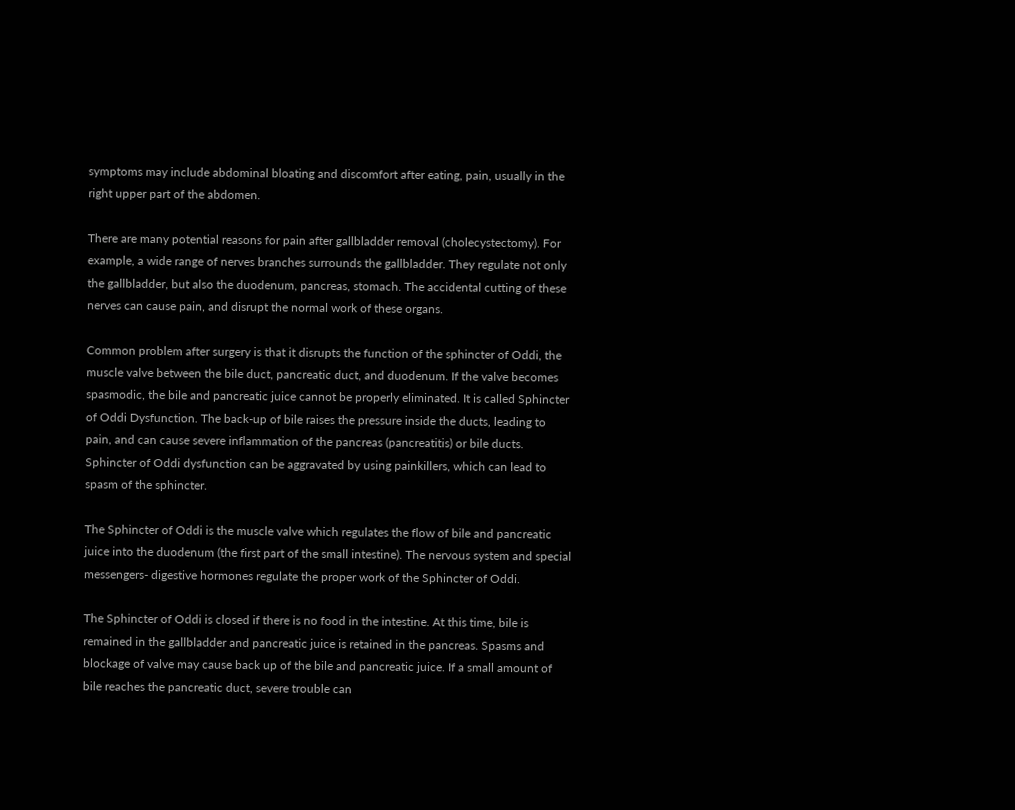symptoms may include abdominal bloating and discomfort after eating, pain, usually in the right upper part of the abdomen.

There are many potential reasons for pain after gallbladder removal (cholecystectomy). For example, a wide range of nerves branches surrounds the gallbladder. They regulate not only the gallbladder, but also the duodenum, pancreas, stomach. The accidental cutting of these nerves can cause pain, and disrupt the normal work of these organs.

Common problem after surgery is that it disrupts the function of the sphincter of Oddi, the muscle valve between the bile duct, pancreatic duct, and duodenum. If the valve becomes spasmodic, the bile and pancreatic juice cannot be properly eliminated. It is called Sphincter of Oddi Dysfunction. The back-up of bile raises the pressure inside the ducts, leading to pain, and can cause severe inflammation of the pancreas (pancreatitis) or bile ducts. Sphincter of Oddi dysfunction can be aggravated by using painkillers, which can lead to spasm of the sphincter.

The Sphincter of Oddi is the muscle valve which regulates the flow of bile and pancreatic juice into the duodenum (the first part of the small intestine). The nervous system and special messengers- digestive hormones regulate the proper work of the Sphincter of Oddi.

The Sphincter of Oddi is closed if there is no food in the intestine. At this time, bile is remained in the gallbladder and pancreatic juice is retained in the pancreas. Spasms and blockage of valve may cause back up of the bile and pancreatic juice. If a small amount of bile reaches the pancreatic duct, severe trouble can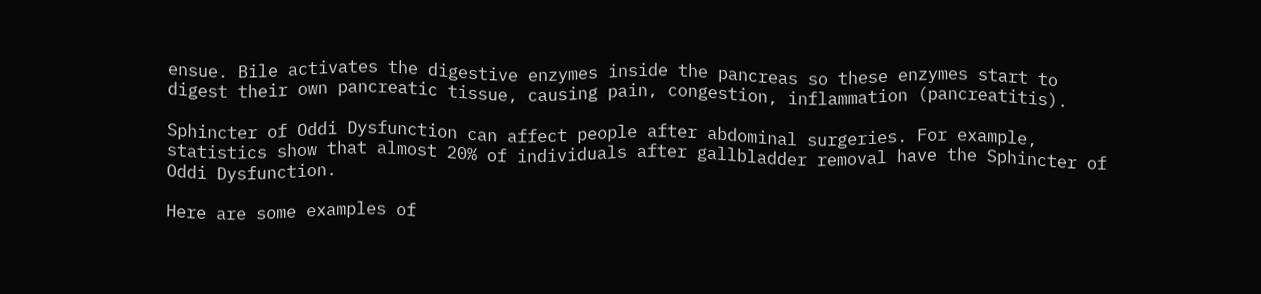ensue. Bile activates the digestive enzymes inside the pancreas so these enzymes start to digest their own pancreatic tissue, causing pain, congestion, inflammation (pancreatitis).

Sphincter of Oddi Dysfunction can affect people after abdominal surgeries. For example, statistics show that almost 20% of individuals after gallbladder removal have the Sphincter of Oddi Dysfunction.

Here are some examples of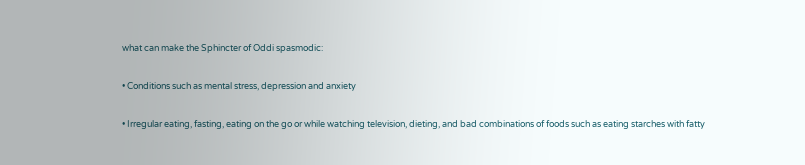what can make the Sphincter of Oddi spasmodic:

• Conditions such as mental stress, depression and anxiety

• Irregular eating, fasting, eating on the go or while watching television, dieting, and bad combinations of foods such as eating starches with fatty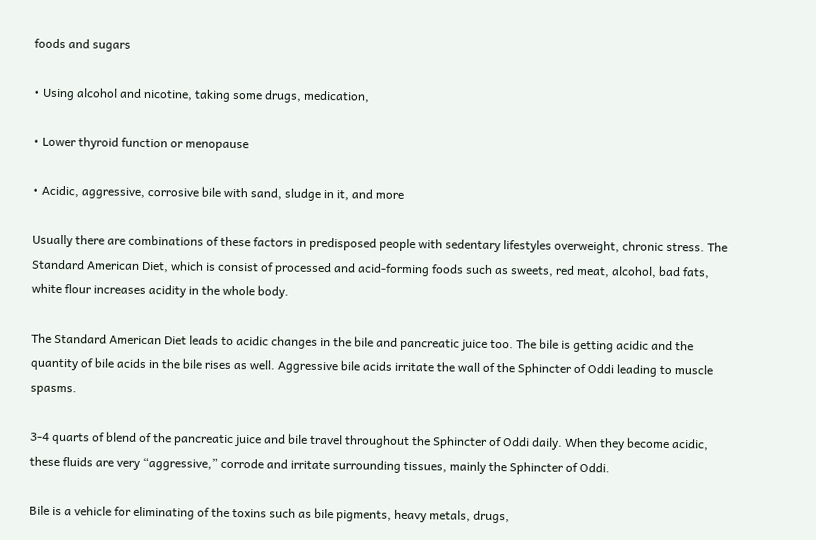foods and sugars

• Using alcohol and nicotine, taking some drugs, medication,

• Lower thyroid function or menopause

• Acidic, aggressive, corrosive bile with sand, sludge in it, and more

Usually there are combinations of these factors in predisposed people with sedentary lifestyles overweight, chronic stress. The Standard American Diet, which is consist of processed and acid-forming foods such as sweets, red meat, alcohol, bad fats, white flour increases acidity in the whole body.

The Standard American Diet leads to acidic changes in the bile and pancreatic juice too. The bile is getting acidic and the quantity of bile acids in the bile rises as well. Aggressive bile acids irritate the wall of the Sphincter of Oddi leading to muscle spasms.

3-4 quarts of blend of the pancreatic juice and bile travel throughout the Sphincter of Oddi daily. When they become acidic, these fluids are very “aggressive,” corrode and irritate surrounding tissues, mainly the Sphincter of Oddi.

Bile is a vehicle for eliminating of the toxins such as bile pigments, heavy metals, drugs,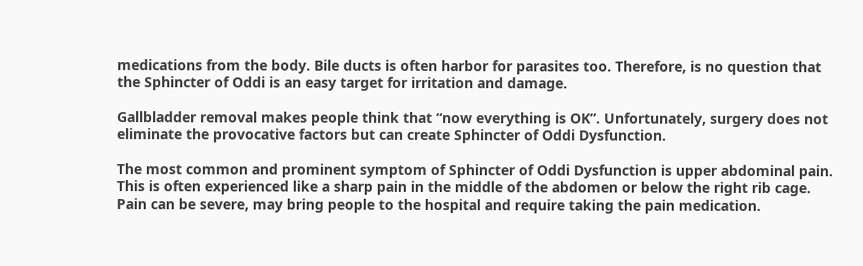medications from the body. Bile ducts is often harbor for parasites too. Therefore, is no question that the Sphincter of Oddi is an easy target for irritation and damage.

Gallbladder removal makes people think that “now everything is OK”. Unfortunately, surgery does not eliminate the provocative factors but can create Sphincter of Oddi Dysfunction.

The most common and prominent symptom of Sphincter of Oddi Dysfunction is upper abdominal pain. This is often experienced like a sharp pain in the middle of the abdomen or below the right rib cage. Pain can be severe, may bring people to the hospital and require taking the pain medication.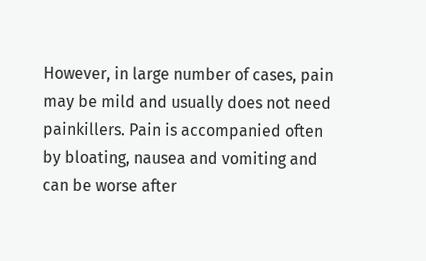However, in large number of cases, pain may be mild and usually does not need painkillers. Pain is accompanied often by bloating, nausea and vomiting and can be worse after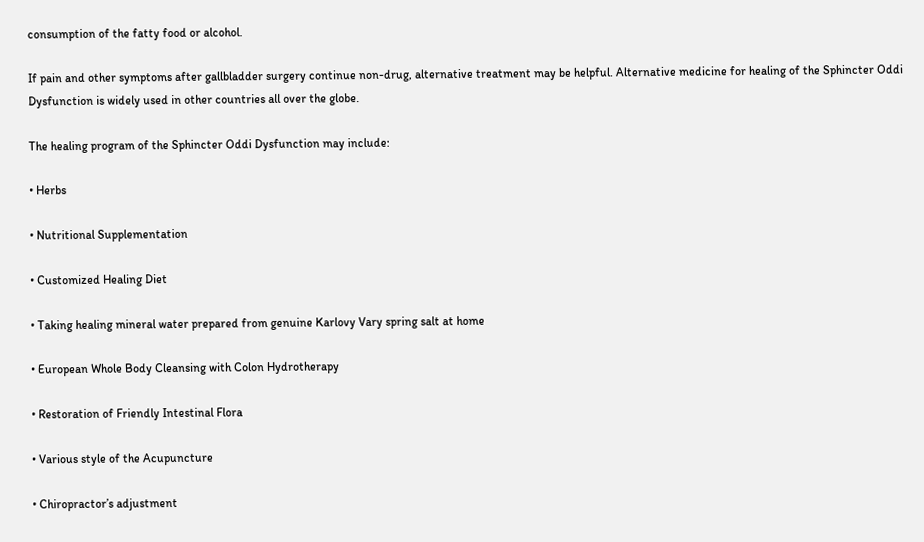consumption of the fatty food or alcohol.

If pain and other symptoms after gallbladder surgery continue non-drug, alternative treatment may be helpful. Alternative medicine for healing of the Sphincter Oddi Dysfunction is widely used in other countries all over the globe.

The healing program of the Sphincter Oddi Dysfunction may include:

• Herbs

• Nutritional Supplementation

• Customized Healing Diet

• Taking healing mineral water prepared from genuine Karlovy Vary spring salt at home

• European Whole Body Cleansing with Colon Hydrotherapy

• Restoration of Friendly Intestinal Flora

• Various style of the Acupuncture

• Chiropractor’s adjustment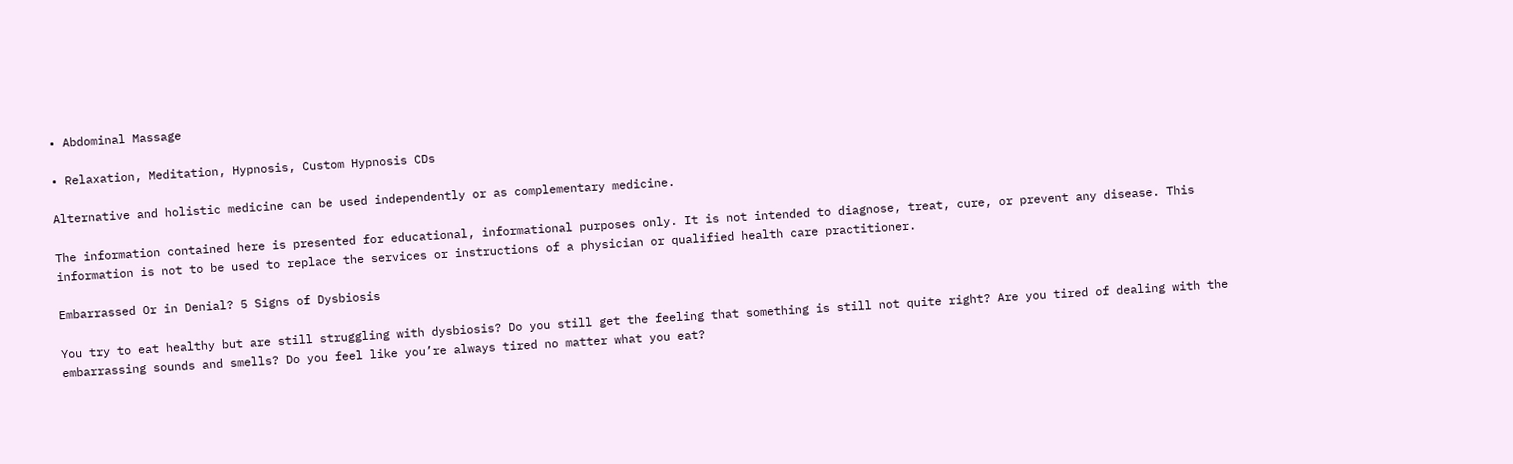• Abdominal Massage

• Relaxation, Meditation, Hypnosis, Custom Hypnosis CDs

Alternative and holistic medicine can be used independently or as complementary medicine.

The information contained here is presented for educational, informational purposes only. It is not intended to diagnose, treat, cure, or prevent any disease. This information is not to be used to replace the services or instructions of a physician or qualified health care practitioner.

Embarrassed Or in Denial? 5 Signs of Dysbiosis

You try to eat healthy but are still struggling with dysbiosis? Do you still get the feeling that something is still not quite right? Are you tired of dealing with the embarrassing sounds and smells? Do you feel like you’re always tired no matter what you eat?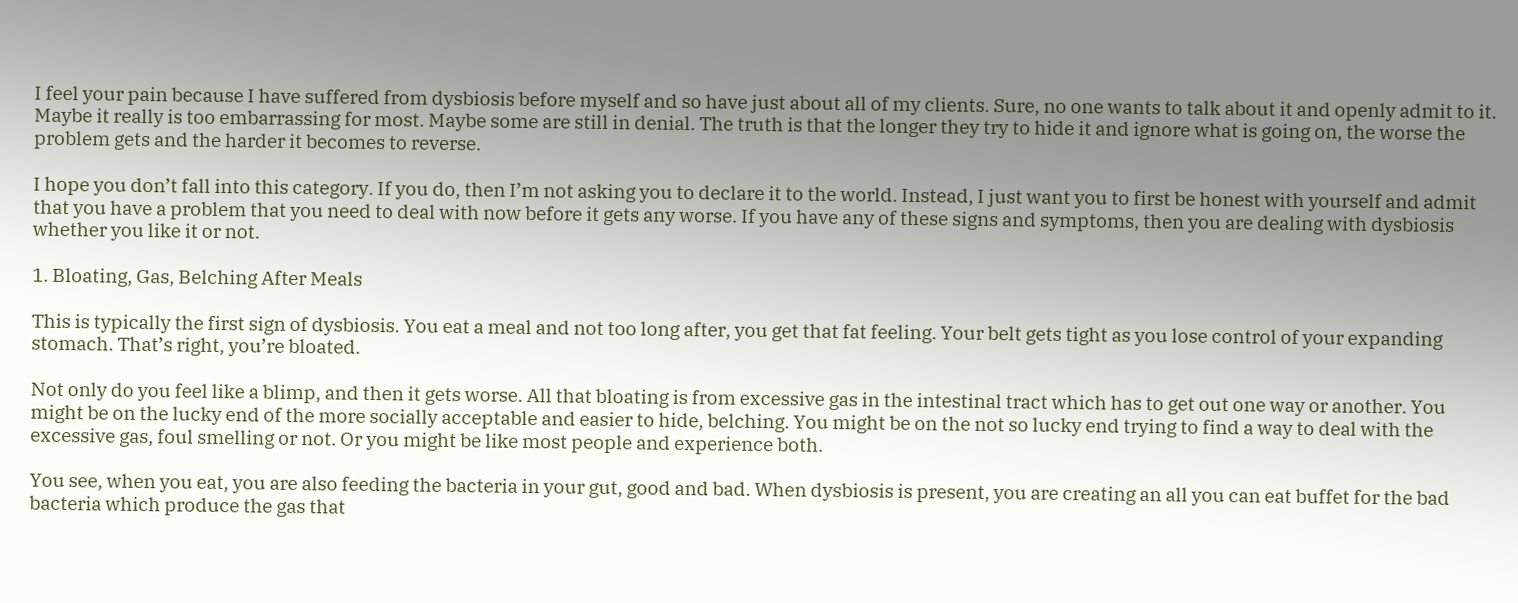I feel your pain because I have suffered from dysbiosis before myself and so have just about all of my clients. Sure, no one wants to talk about it and openly admit to it. Maybe it really is too embarrassing for most. Maybe some are still in denial. The truth is that the longer they try to hide it and ignore what is going on, the worse the problem gets and the harder it becomes to reverse.

I hope you don’t fall into this category. If you do, then I’m not asking you to declare it to the world. Instead, I just want you to first be honest with yourself and admit that you have a problem that you need to deal with now before it gets any worse. If you have any of these signs and symptoms, then you are dealing with dysbiosis whether you like it or not.

1. Bloating, Gas, Belching After Meals

This is typically the first sign of dysbiosis. You eat a meal and not too long after, you get that fat feeling. Your belt gets tight as you lose control of your expanding stomach. That’s right, you’re bloated.

Not only do you feel like a blimp, and then it gets worse. All that bloating is from excessive gas in the intestinal tract which has to get out one way or another. You might be on the lucky end of the more socially acceptable and easier to hide, belching. You might be on the not so lucky end trying to find a way to deal with the excessive gas, foul smelling or not. Or you might be like most people and experience both.

You see, when you eat, you are also feeding the bacteria in your gut, good and bad. When dysbiosis is present, you are creating an all you can eat buffet for the bad bacteria which produce the gas that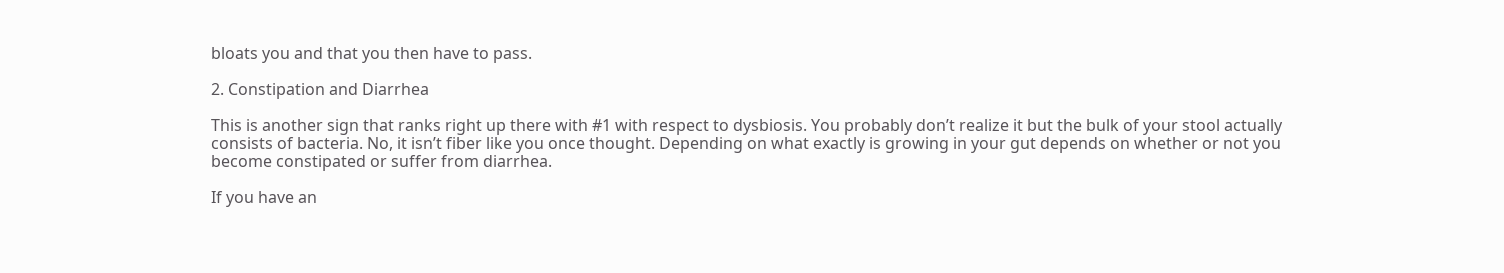bloats you and that you then have to pass.

2. Constipation and Diarrhea

This is another sign that ranks right up there with #1 with respect to dysbiosis. You probably don’t realize it but the bulk of your stool actually consists of bacteria. No, it isn’t fiber like you once thought. Depending on what exactly is growing in your gut depends on whether or not you become constipated or suffer from diarrhea.

If you have an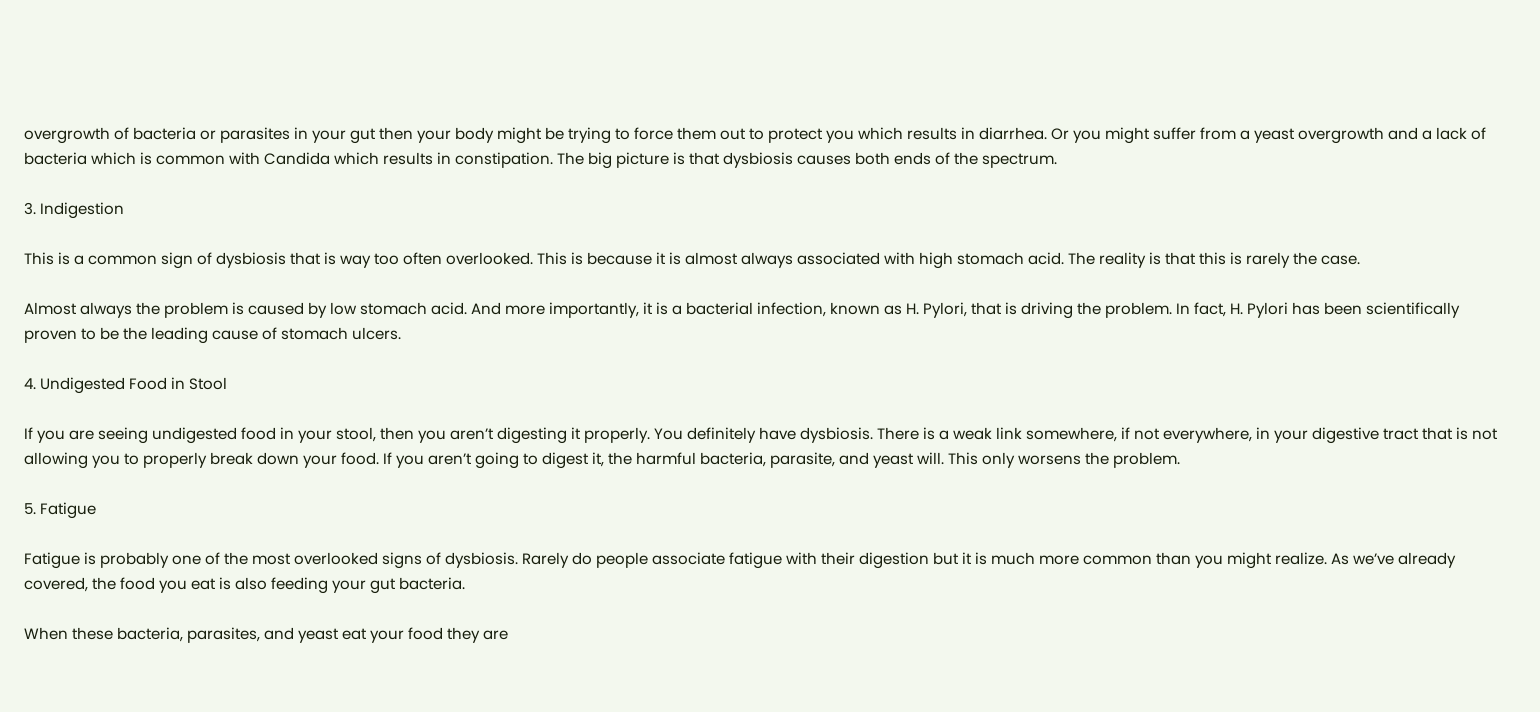overgrowth of bacteria or parasites in your gut then your body might be trying to force them out to protect you which results in diarrhea. Or you might suffer from a yeast overgrowth and a lack of bacteria which is common with Candida which results in constipation. The big picture is that dysbiosis causes both ends of the spectrum.

3. Indigestion

This is a common sign of dysbiosis that is way too often overlooked. This is because it is almost always associated with high stomach acid. The reality is that this is rarely the case.

Almost always the problem is caused by low stomach acid. And more importantly, it is a bacterial infection, known as H. Pylori, that is driving the problem. In fact, H. Pylori has been scientifically proven to be the leading cause of stomach ulcers.

4. Undigested Food in Stool

If you are seeing undigested food in your stool, then you aren’t digesting it properly. You definitely have dysbiosis. There is a weak link somewhere, if not everywhere, in your digestive tract that is not allowing you to properly break down your food. If you aren’t going to digest it, the harmful bacteria, parasite, and yeast will. This only worsens the problem.

5. Fatigue

Fatigue is probably one of the most overlooked signs of dysbiosis. Rarely do people associate fatigue with their digestion but it is much more common than you might realize. As we’ve already covered, the food you eat is also feeding your gut bacteria.

When these bacteria, parasites, and yeast eat your food they are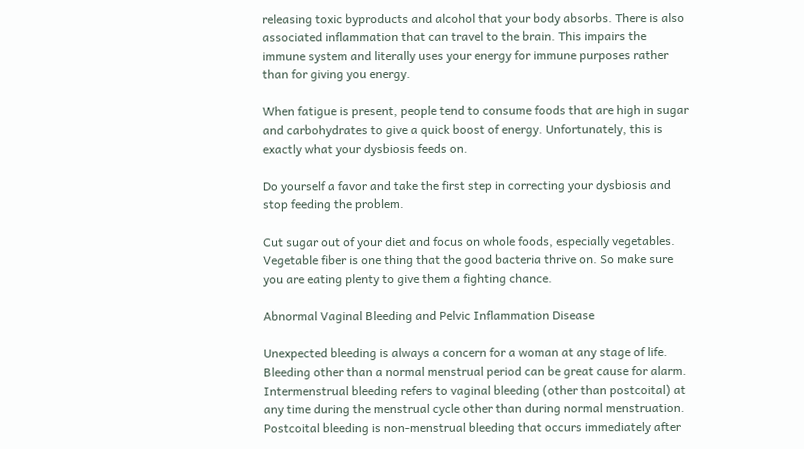releasing toxic byproducts and alcohol that your body absorbs. There is also associated inflammation that can travel to the brain. This impairs the immune system and literally uses your energy for immune purposes rather than for giving you energy.

When fatigue is present, people tend to consume foods that are high in sugar and carbohydrates to give a quick boost of energy. Unfortunately, this is exactly what your dysbiosis feeds on.

Do yourself a favor and take the first step in correcting your dysbiosis and stop feeding the problem.

Cut sugar out of your diet and focus on whole foods, especially vegetables. Vegetable fiber is one thing that the good bacteria thrive on. So make sure you are eating plenty to give them a fighting chance.

Abnormal Vaginal Bleeding and Pelvic Inflammation Disease

Unexpected bleeding is always a concern for a woman at any stage of life. Bleeding other than a normal menstrual period can be great cause for alarm. Intermenstrual bleeding refers to vaginal bleeding (other than postcoital) at any time during the menstrual cycle other than during normal menstruation. Postcoital bleeding is non-menstrual bleeding that occurs immediately after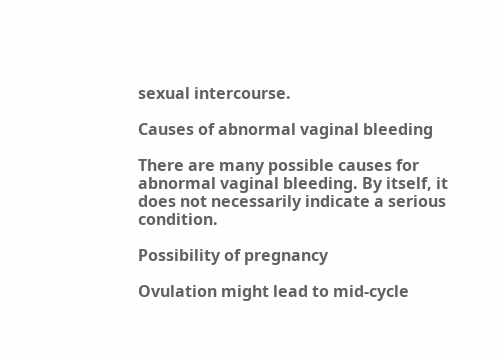sexual intercourse.

Causes of abnormal vaginal bleeding

There are many possible causes for abnormal vaginal bleeding. By itself, it does not necessarily indicate a serious condition.

Possibility of pregnancy

Ovulation might lead to mid-cycle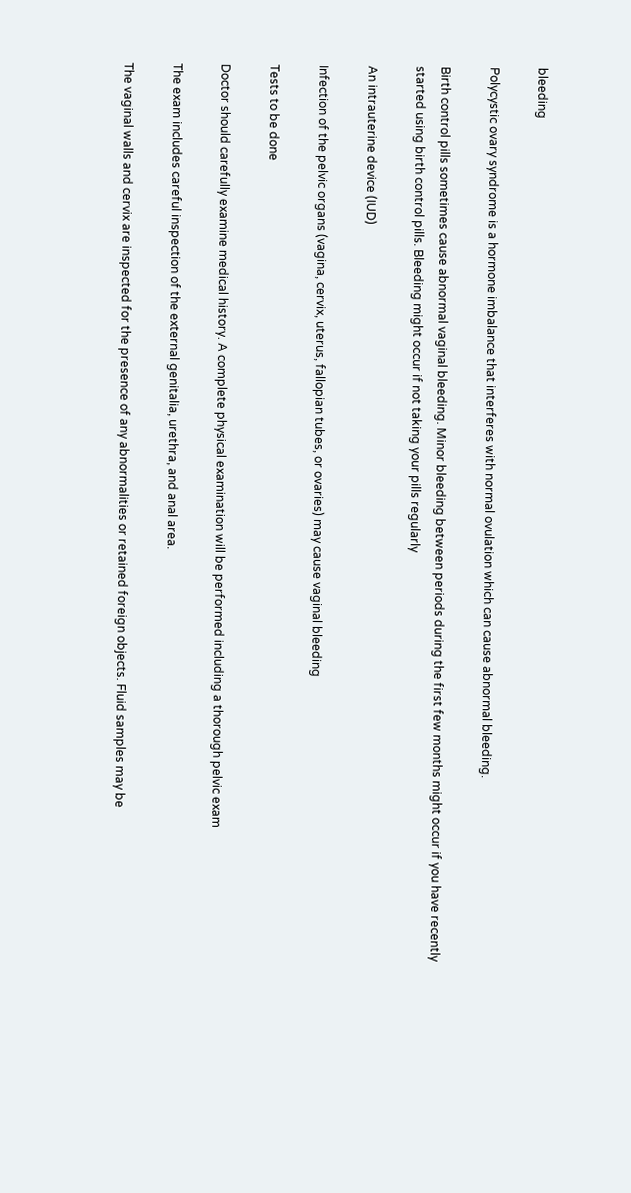bleeding

Polycystic ovary syndrome is a hormone imbalance that interferes with normal ovulation which can cause abnormal bleeding.

Birth control pills sometimes cause abnormal vaginal bleeding. Minor bleeding between periods during the first few months might occur if you have recently started using birth control pills. Bleeding might occur if not taking your pills regularly

An intrauterine device (IUD)

Infection of the pelvic organs (vagina, cervix, uterus, fallopian tubes, or ovaries) may cause vaginal bleeding

Tests to be done

Doctor should carefully examine medical history. A complete physical examination will be performed including a thorough pelvic exam

The exam includes careful inspection of the external genitalia, urethra, and anal area.

The vaginal walls and cervix are inspected for the presence of any abnormalities or retained foreign objects. Fluid samples may be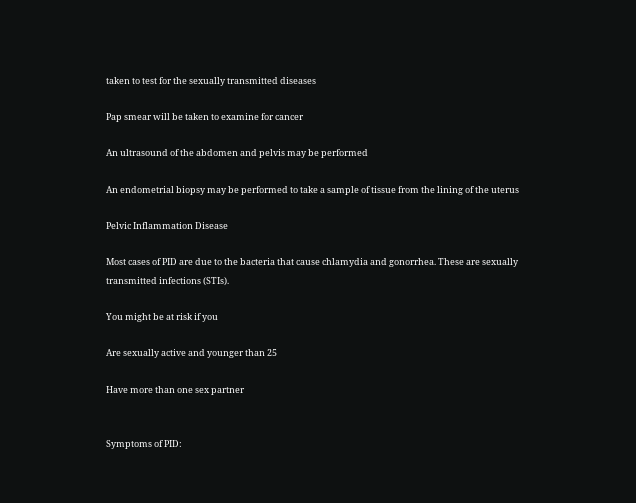taken to test for the sexually transmitted diseases

Pap smear will be taken to examine for cancer

An ultrasound of the abdomen and pelvis may be performed

An endometrial biopsy may be performed to take a sample of tissue from the lining of the uterus

Pelvic Inflammation Disease

Most cases of PID are due to the bacteria that cause chlamydia and gonorrhea. These are sexually transmitted infections (STIs).

You might be at risk if you

Are sexually active and younger than 25

Have more than one sex partner


Symptoms of PID: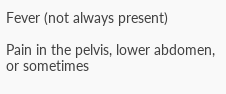Fever (not always present)

Pain in the pelvis, lower abdomen, or sometimes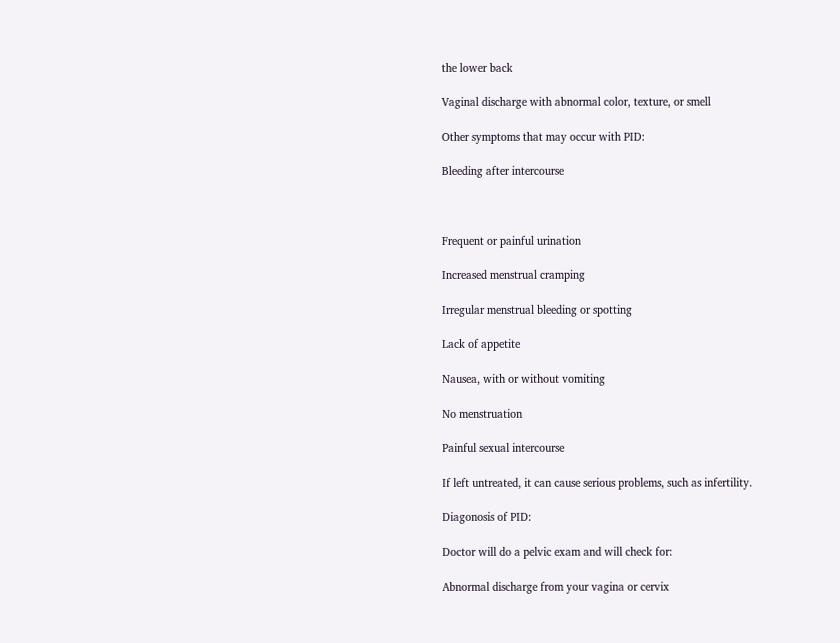the lower back

Vaginal discharge with abnormal color, texture, or smell

Other symptoms that may occur with PID:

Bleeding after intercourse



Frequent or painful urination

Increased menstrual cramping

Irregular menstrual bleeding or spotting

Lack of appetite

Nausea, with or without vomiting

No menstruation

Painful sexual intercourse

If left untreated, it can cause serious problems, such as infertility.

Diagonosis of PID:

Doctor will do a pelvic exam and will check for:

Abnormal discharge from your vagina or cervix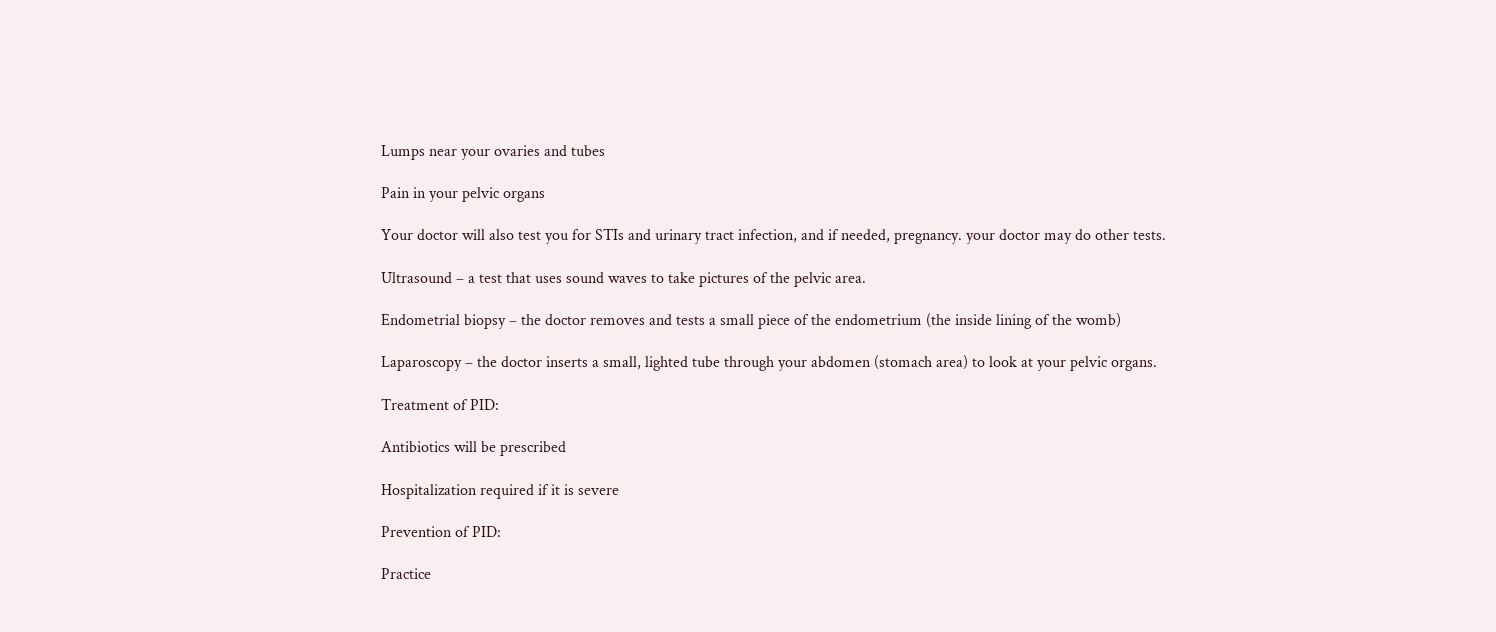Lumps near your ovaries and tubes

Pain in your pelvic organs

Your doctor will also test you for STIs and urinary tract infection, and if needed, pregnancy. your doctor may do other tests.

Ultrasound – a test that uses sound waves to take pictures of the pelvic area.

Endometrial biopsy – the doctor removes and tests a small piece of the endometrium (the inside lining of the womb)

Laparoscopy – the doctor inserts a small, lighted tube through your abdomen (stomach area) to look at your pelvic organs.

Treatment of PID:

Antibiotics will be prescribed

Hospitalization required if it is severe

Prevention of PID:

Practice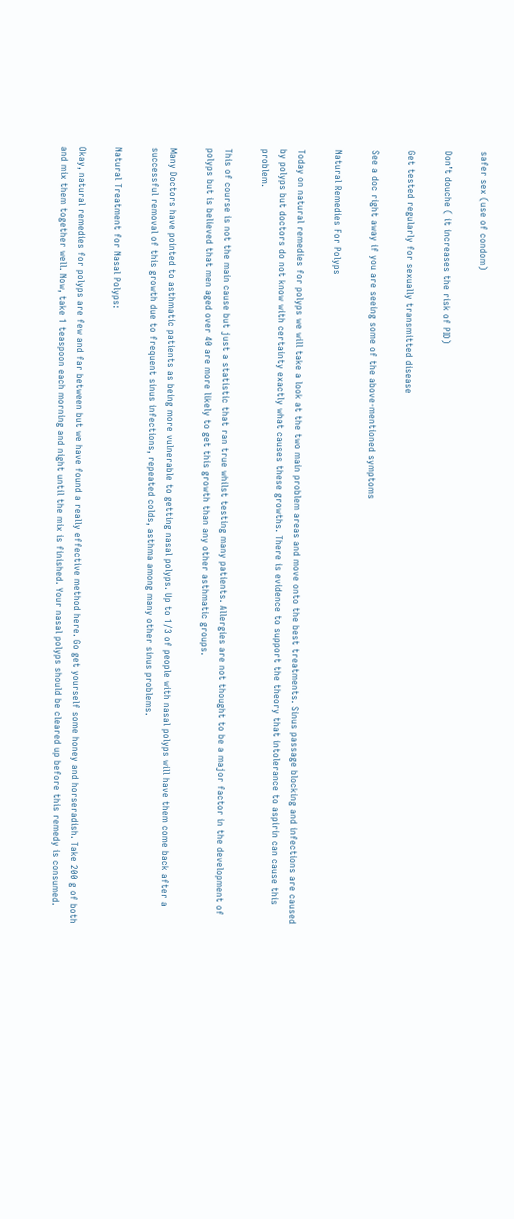safer sex (use of condom)

Don’t douche ( it increases the risk of PID)

Get tested regularly for sexually transmitted disease

See a doc right away if you are seeing some of the above-mentioned symptoms

Natural Remedies For Polyps

Today on natural remedies for polyps we will take a look at the two main problem areas and move onto the best treatments. Sinus passage blocking and infections are caused by polyps but doctors do not know with certainty exactly what causes these growths. There is evidence to support the theory that intolerance to aspirin can cause this problem.

This of course is not the main cause but just a statistic that ran true whilst testing many patients. Allergies are not thought to be a major factor in the development of polyps but is believed that men aged over 40 are more likely to get this growth than any other asthmatic groups.

Many Doctors have pointed to asthmatic patients as being more vulnerable to getting nasal polyps. Up to 1/3 of people with nasal polyps will have them come back after a successful removal of this growth due to frequent sinus infections, repeated colds, asthma among many other sinus problems.

Natural Treatment for Nasal Polyps:

Okay, natural remedies for polyps are few and far between but we have found a really effective method here. Go get yourself some honey and horseradish. Take 200 g of both and mix them together well. Now, take 1 teaspoon each morning and night until the mix is finished. Your nasal polyps should be cleared up before this remedy is consumed.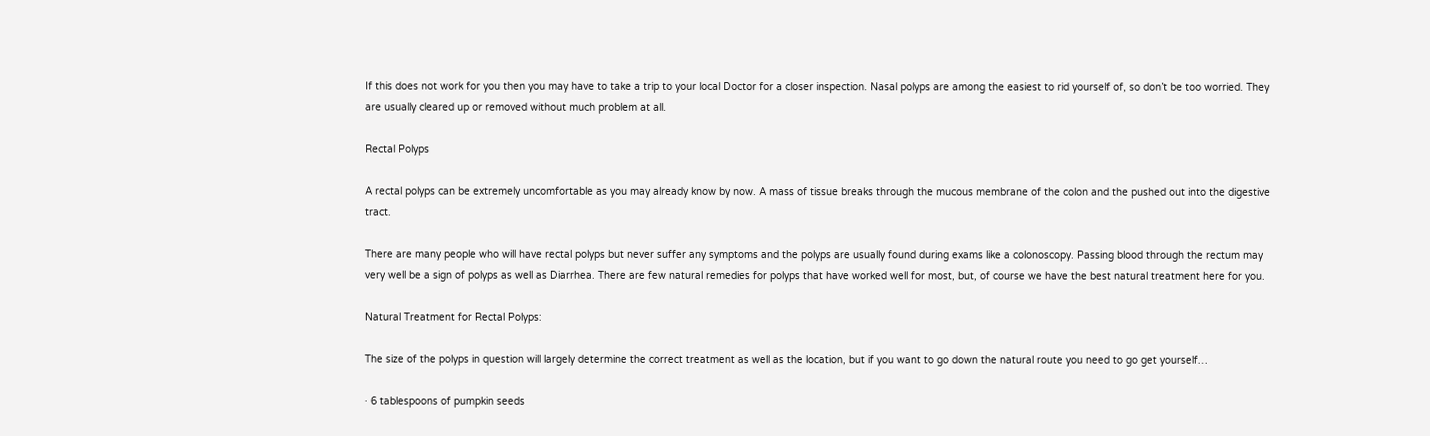If this does not work for you then you may have to take a trip to your local Doctor for a closer inspection. Nasal polyps are among the easiest to rid yourself of, so don’t be too worried. They are usually cleared up or removed without much problem at all.

Rectal Polyps

A rectal polyps can be extremely uncomfortable as you may already know by now. A mass of tissue breaks through the mucous membrane of the colon and the pushed out into the digestive tract.

There are many people who will have rectal polyps but never suffer any symptoms and the polyps are usually found during exams like a colonoscopy. Passing blood through the rectum may very well be a sign of polyps as well as Diarrhea. There are few natural remedies for polyps that have worked well for most, but, of course we have the best natural treatment here for you.

Natural Treatment for Rectal Polyps:

The size of the polyps in question will largely determine the correct treatment as well as the location, but if you want to go down the natural route you need to go get yourself…

· 6 tablespoons of pumpkin seeds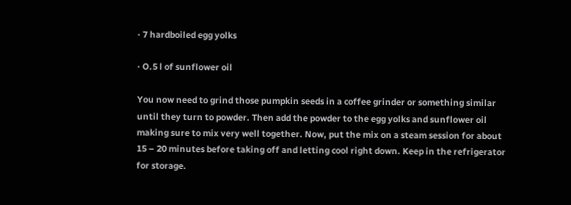· 7 hardboiled egg yolks

· O.5 l of sunflower oil

You now need to grind those pumpkin seeds in a coffee grinder or something similar until they turn to powder. Then add the powder to the egg yolks and sunflower oil making sure to mix very well together. Now, put the mix on a steam session for about 15 – 20 minutes before taking off and letting cool right down. Keep in the refrigerator for storage.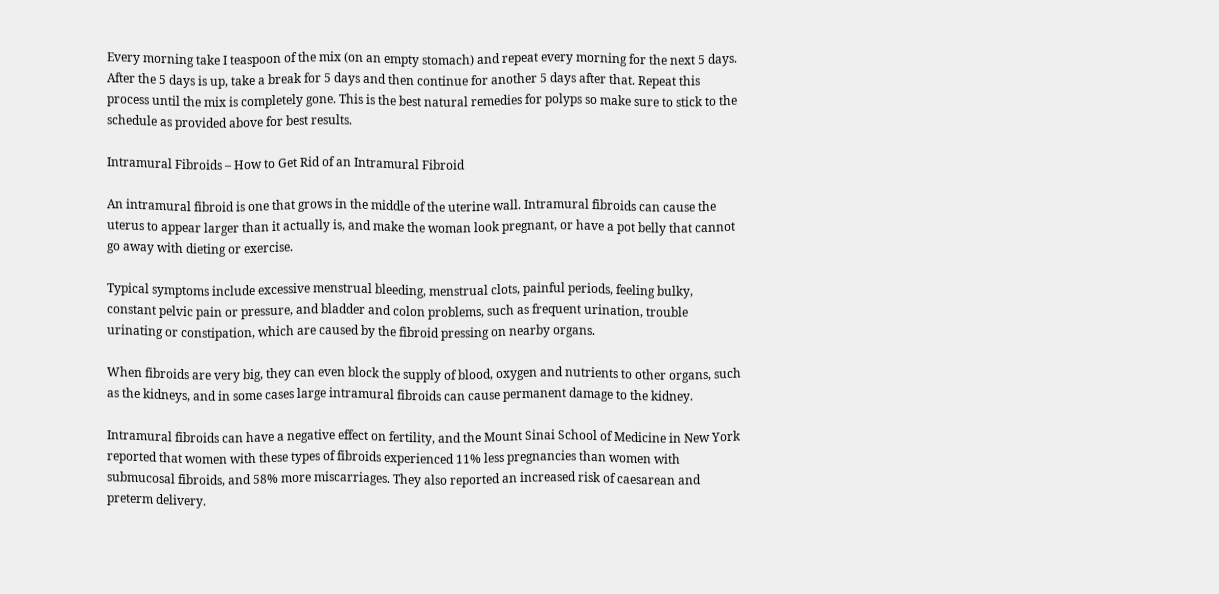Every morning take I teaspoon of the mix (on an empty stomach) and repeat every morning for the next 5 days. After the 5 days is up, take a break for 5 days and then continue for another 5 days after that. Repeat this process until the mix is completely gone. This is the best natural remedies for polyps so make sure to stick to the schedule as provided above for best results.

Intramural Fibroids – How to Get Rid of an Intramural Fibroid

An intramural fibroid is one that grows in the middle of the uterine wall. Intramural fibroids can cause the uterus to appear larger than it actually is, and make the woman look pregnant, or have a pot belly that cannot go away with dieting or exercise.

Typical symptoms include excessive menstrual bleeding, menstrual clots, painful periods, feeling bulky, constant pelvic pain or pressure, and bladder and colon problems, such as frequent urination, trouble urinating or constipation, which are caused by the fibroid pressing on nearby organs.

When fibroids are very big, they can even block the supply of blood, oxygen and nutrients to other organs, such as the kidneys, and in some cases large intramural fibroids can cause permanent damage to the kidney.

Intramural fibroids can have a negative effect on fertility, and the Mount Sinai School of Medicine in New York reported that women with these types of fibroids experienced 11% less pregnancies than women with submucosal fibroids, and 58% more miscarriages. They also reported an increased risk of caesarean and preterm delivery.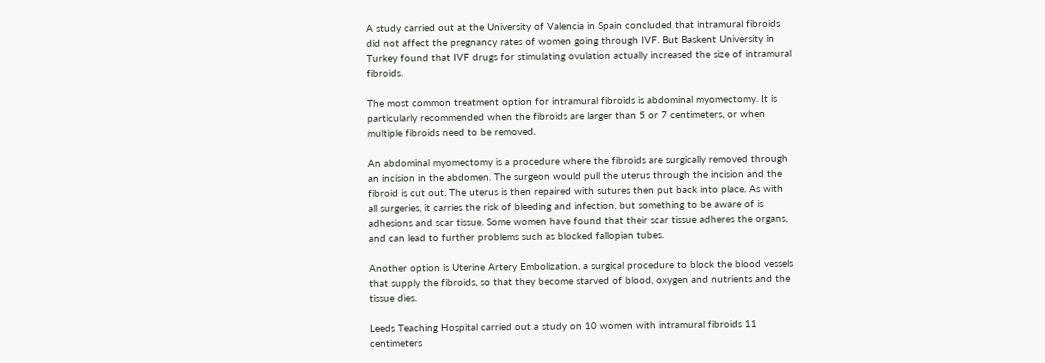A study carried out at the University of Valencia in Spain concluded that intramural fibroids did not affect the pregnancy rates of women going through IVF. But Baskent University in Turkey found that IVF drugs for stimulating ovulation actually increased the size of intramural fibroids.

The most common treatment option for intramural fibroids is abdominal myomectomy. It is particularly recommended when the fibroids are larger than 5 or 7 centimeters, or when multiple fibroids need to be removed.

An abdominal myomectomy is a procedure where the fibroids are surgically removed through an incision in the abdomen. The surgeon would pull the uterus through the incision and the fibroid is cut out. The uterus is then repaired with sutures then put back into place. As with all surgeries, it carries the risk of bleeding and infection, but something to be aware of is adhesions and scar tissue. Some women have found that their scar tissue adheres the organs, and can lead to further problems such as blocked fallopian tubes.

Another option is Uterine Artery Embolization, a surgical procedure to block the blood vessels that supply the fibroids, so that they become starved of blood, oxygen and nutrients and the tissue dies.

Leeds Teaching Hospital carried out a study on 10 women with intramural fibroids 11 centimeters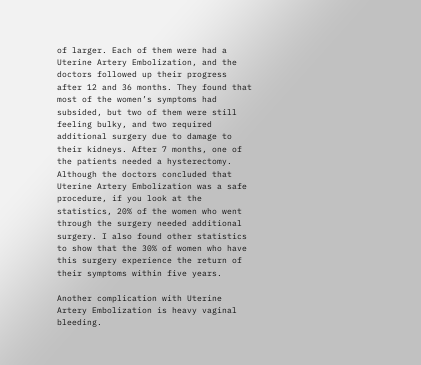of larger. Each of them were had a Uterine Artery Embolization, and the doctors followed up their progress after 12 and 36 months. They found that most of the women’s symptoms had subsided, but two of them were still feeling bulky, and two required additional surgery due to damage to their kidneys. After 7 months, one of the patients needed a hysterectomy. Although the doctors concluded that Uterine Artery Embolization was a safe procedure, if you look at the statistics, 20% of the women who went through the surgery needed additional surgery. I also found other statistics to show that the 30% of women who have this surgery experience the return of their symptoms within five years.

Another complication with Uterine Artery Embolization is heavy vaginal bleeding.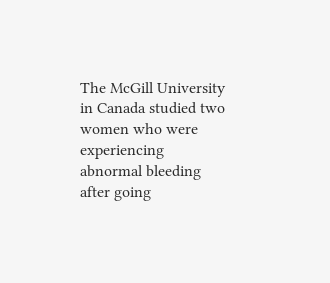The McGill University in Canada studied two women who were experiencing abnormal bleeding after going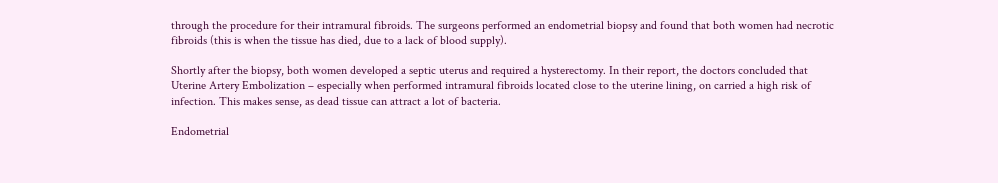through the procedure for their intramural fibroids. The surgeons performed an endometrial biopsy and found that both women had necrotic fibroids (this is when the tissue has died, due to a lack of blood supply).

Shortly after the biopsy, both women developed a septic uterus and required a hysterectomy. In their report, the doctors concluded that Uterine Artery Embolization – especially when performed intramural fibroids located close to the uterine lining, on carried a high risk of infection. This makes sense, as dead tissue can attract a lot of bacteria.

Endometrial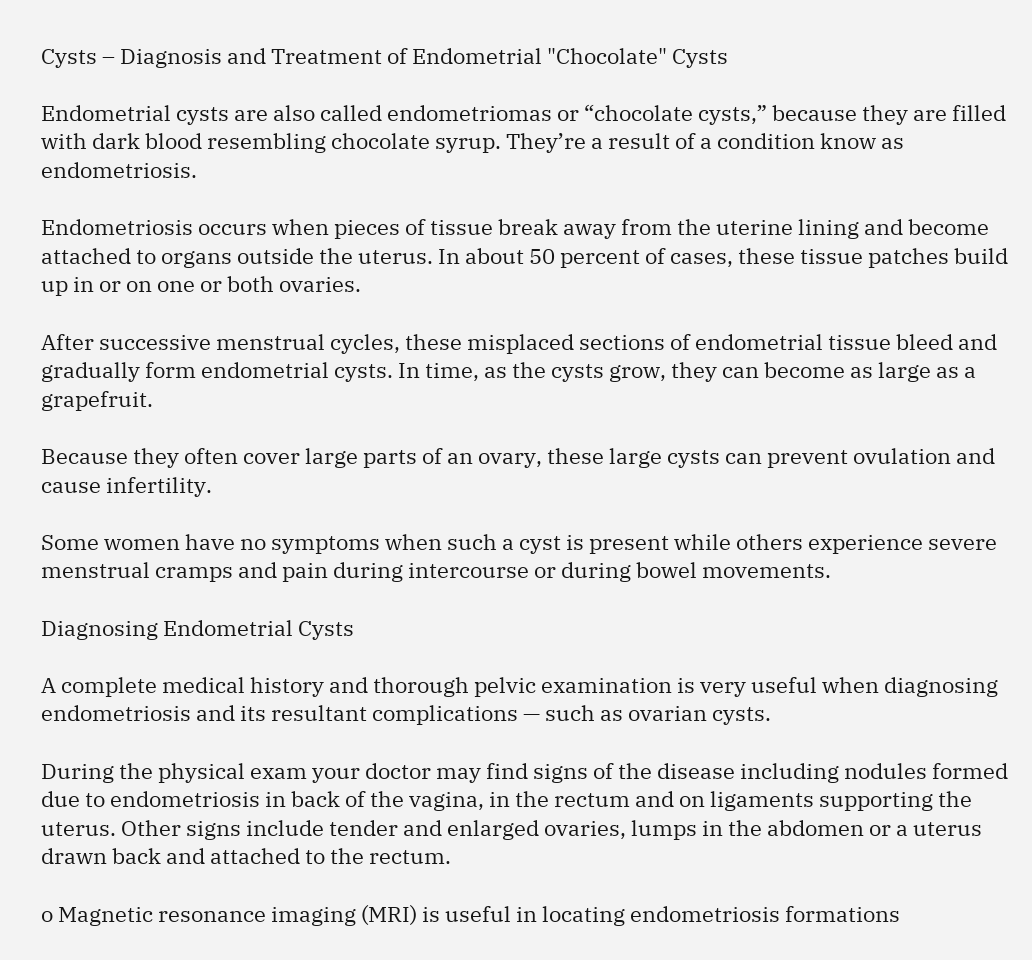Cysts – Diagnosis and Treatment of Endometrial "Chocolate" Cysts

Endometrial cysts are also called endometriomas or “chocolate cysts,” because they are filled with dark blood resembling chocolate syrup. They’re a result of a condition know as endometriosis.

Endometriosis occurs when pieces of tissue break away from the uterine lining and become attached to organs outside the uterus. In about 50 percent of cases, these tissue patches build up in or on one or both ovaries.

After successive menstrual cycles, these misplaced sections of endometrial tissue bleed and gradually form endometrial cysts. In time, as the cysts grow, they can become as large as a grapefruit.

Because they often cover large parts of an ovary, these large cysts can prevent ovulation and cause infertility.

Some women have no symptoms when such a cyst is present while others experience severe menstrual cramps and pain during intercourse or during bowel movements.

Diagnosing Endometrial Cysts

A complete medical history and thorough pelvic examination is very useful when diagnosing endometriosis and its resultant complications — such as ovarian cysts.

During the physical exam your doctor may find signs of the disease including nodules formed due to endometriosis in back of the vagina, in the rectum and on ligaments supporting the uterus. Other signs include tender and enlarged ovaries, lumps in the abdomen or a uterus drawn back and attached to the rectum.

o Magnetic resonance imaging (MRI) is useful in locating endometriosis formations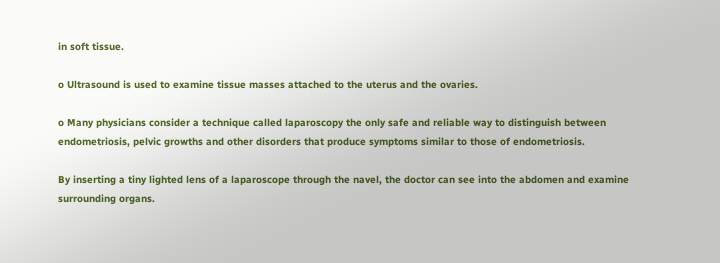in soft tissue.

o Ultrasound is used to examine tissue masses attached to the uterus and the ovaries.

o Many physicians consider a technique called laparoscopy the only safe and reliable way to distinguish between endometriosis, pelvic growths and other disorders that produce symptoms similar to those of endometriosis.

By inserting a tiny lighted lens of a laparoscope through the navel, the doctor can see into the abdomen and examine surrounding organs.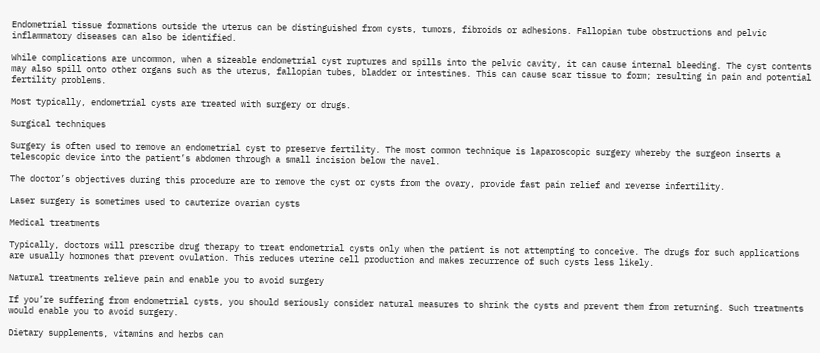Endometrial tissue formations outside the uterus can be distinguished from cysts, tumors, fibroids or adhesions. Fallopian tube obstructions and pelvic inflammatory diseases can also be identified.

While complications are uncommon, when a sizeable endometrial cyst ruptures and spills into the pelvic cavity, it can cause internal bleeding. The cyst contents may also spill onto other organs such as the uterus, fallopian tubes, bladder or intestines. This can cause scar tissue to form; resulting in pain and potential fertility problems.

Most typically, endometrial cysts are treated with surgery or drugs.

Surgical techniques

Surgery is often used to remove an endometrial cyst to preserve fertility. The most common technique is laparoscopic surgery whereby the surgeon inserts a telescopic device into the patient’s abdomen through a small incision below the navel.

The doctor’s objectives during this procedure are to remove the cyst or cysts from the ovary, provide fast pain relief and reverse infertility.

Laser surgery is sometimes used to cauterize ovarian cysts

Medical treatments

Typically, doctors will prescribe drug therapy to treat endometrial cysts only when the patient is not attempting to conceive. The drugs for such applications are usually hormones that prevent ovulation. This reduces uterine cell production and makes recurrence of such cysts less likely.

Natural treatments relieve pain and enable you to avoid surgery

If you’re suffering from endometrial cysts, you should seriously consider natural measures to shrink the cysts and prevent them from returning. Such treatments would enable you to avoid surgery.

Dietary supplements, vitamins and herbs can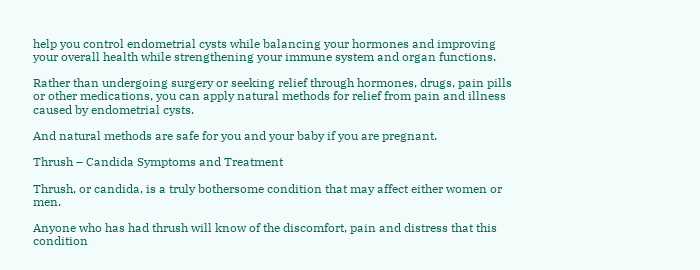help you control endometrial cysts while balancing your hormones and improving your overall health while strengthening your immune system and organ functions.

Rather than undergoing surgery or seeking relief through hormones, drugs, pain pills or other medications, you can apply natural methods for relief from pain and illness caused by endometrial cysts.

And natural methods are safe for you and your baby if you are pregnant.

Thrush – Candida Symptoms and Treatment

Thrush, or candida, is a truly bothersome condition that may affect either women or men.

Anyone who has had thrush will know of the discomfort, pain and distress that this condition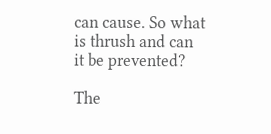can cause. So what is thrush and can it be prevented?

The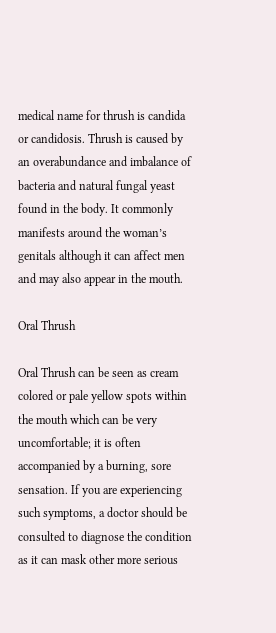medical name for thrush is candida or candidosis. Thrush is caused by an overabundance and imbalance of bacteria and natural fungal yeast found in the body. It commonly manifests around the woman’s genitals although it can affect men and may also appear in the mouth.

Oral Thrush

Oral Thrush can be seen as cream colored or pale yellow spots within the mouth which can be very uncomfortable; it is often accompanied by a burning, sore sensation. If you are experiencing such symptoms, a doctor should be consulted to diagnose the condition as it can mask other more serious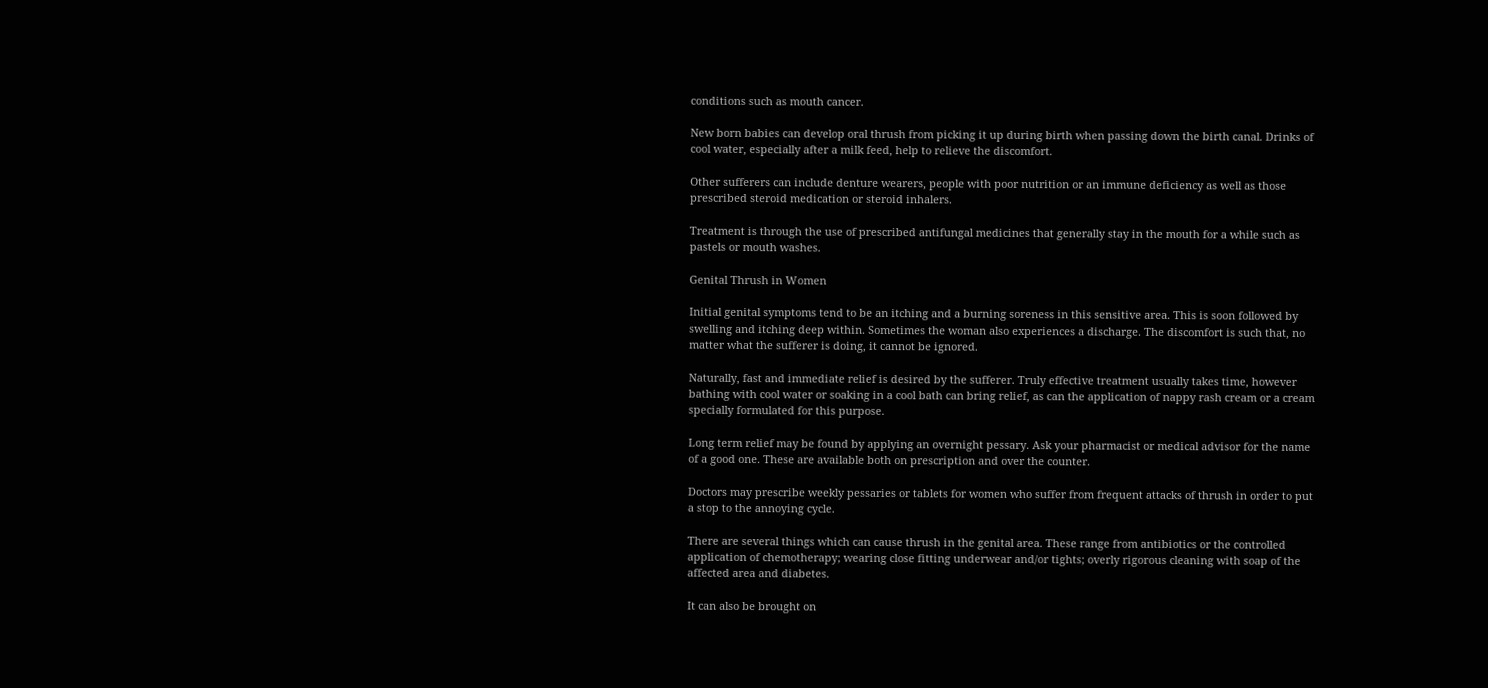conditions such as mouth cancer.

New born babies can develop oral thrush from picking it up during birth when passing down the birth canal. Drinks of cool water, especially after a milk feed, help to relieve the discomfort.

Other sufferers can include denture wearers, people with poor nutrition or an immune deficiency as well as those prescribed steroid medication or steroid inhalers.

Treatment is through the use of prescribed antifungal medicines that generally stay in the mouth for a while such as pastels or mouth washes.

Genital Thrush in Women

Initial genital symptoms tend to be an itching and a burning soreness in this sensitive area. This is soon followed by swelling and itching deep within. Sometimes the woman also experiences a discharge. The discomfort is such that, no matter what the sufferer is doing, it cannot be ignored.

Naturally, fast and immediate relief is desired by the sufferer. Truly effective treatment usually takes time, however bathing with cool water or soaking in a cool bath can bring relief, as can the application of nappy rash cream or a cream specially formulated for this purpose.

Long term relief may be found by applying an overnight pessary. Ask your pharmacist or medical advisor for the name of a good one. These are available both on prescription and over the counter.

Doctors may prescribe weekly pessaries or tablets for women who suffer from frequent attacks of thrush in order to put a stop to the annoying cycle.

There are several things which can cause thrush in the genital area. These range from antibiotics or the controlled application of chemotherapy; wearing close fitting underwear and/or tights; overly rigorous cleaning with soap of the affected area and diabetes.

It can also be brought on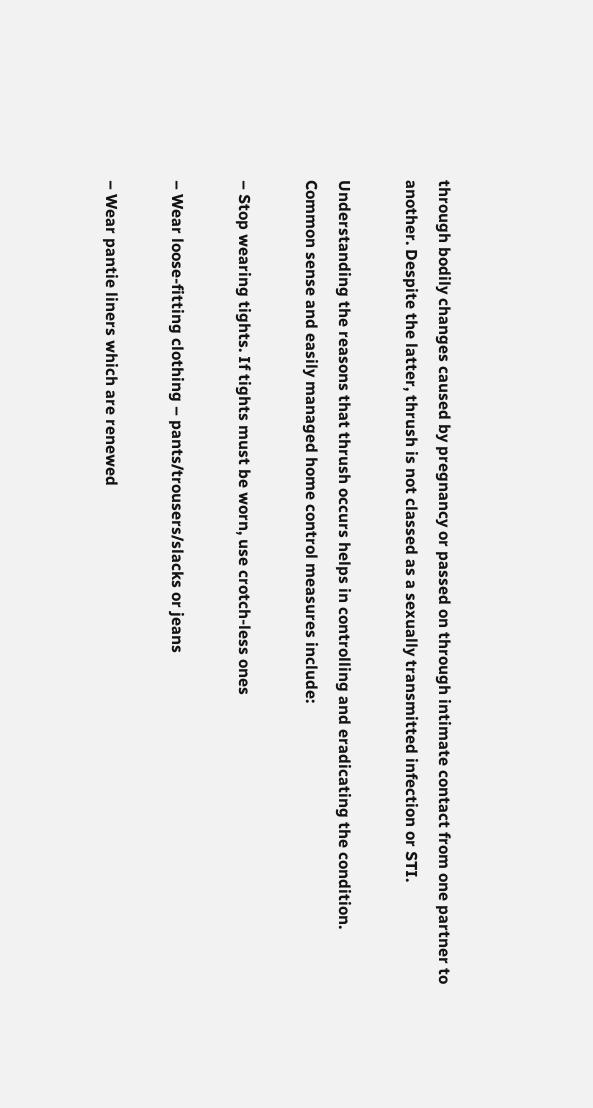through bodily changes caused by pregnancy or passed on through intimate contact from one partner to another. Despite the latter, thrush is not classed as a sexually transmitted infection or STI.

Understanding the reasons that thrush occurs helps in controlling and eradicating the condition. Common sense and easily managed home control measures include:

– Stop wearing tights. If tights must be worn, use crotch-less ones

– Wear loose-fitting clothing – pants/trousers/slacks or jeans

– Wear pantie liners which are renewed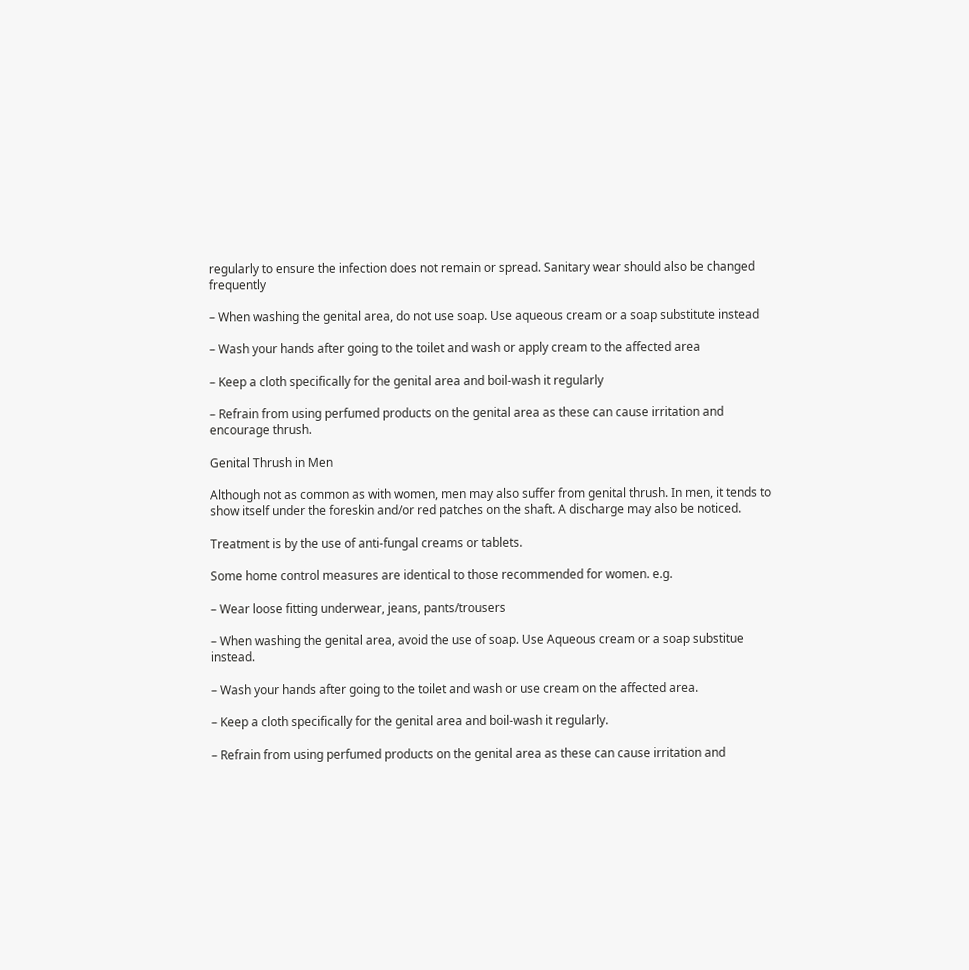regularly to ensure the infection does not remain or spread. Sanitary wear should also be changed frequently

– When washing the genital area, do not use soap. Use aqueous cream or a soap substitute instead

– Wash your hands after going to the toilet and wash or apply cream to the affected area

– Keep a cloth specifically for the genital area and boil-wash it regularly

– Refrain from using perfumed products on the genital area as these can cause irritation and encourage thrush.

Genital Thrush in Men

Although not as common as with women, men may also suffer from genital thrush. In men, it tends to show itself under the foreskin and/or red patches on the shaft. A discharge may also be noticed.

Treatment is by the use of anti-fungal creams or tablets.

Some home control measures are identical to those recommended for women. e.g.

– Wear loose fitting underwear, jeans, pants/trousers

– When washing the genital area, avoid the use of soap. Use Aqueous cream or a soap substitue instead.

– Wash your hands after going to the toilet and wash or use cream on the affected area.

– Keep a cloth specifically for the genital area and boil-wash it regularly.

– Refrain from using perfumed products on the genital area as these can cause irritation and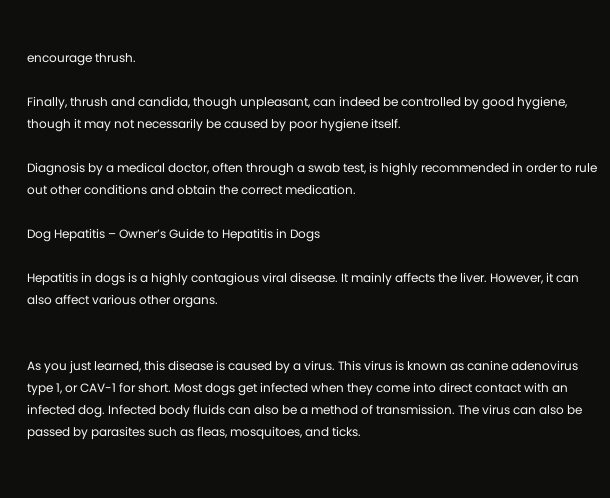encourage thrush.

Finally, thrush and candida, though unpleasant, can indeed be controlled by good hygiene, though it may not necessarily be caused by poor hygiene itself.

Diagnosis by a medical doctor, often through a swab test, is highly recommended in order to rule out other conditions and obtain the correct medication.

Dog Hepatitis – Owner’s Guide to Hepatitis in Dogs

Hepatitis in dogs is a highly contagious viral disease. It mainly affects the liver. However, it can also affect various other organs.


As you just learned, this disease is caused by a virus. This virus is known as canine adenovirus type 1, or CAV-1 for short. Most dogs get infected when they come into direct contact with an infected dog. Infected body fluids can also be a method of transmission. The virus can also be passed by parasites such as fleas, mosquitoes, and ticks.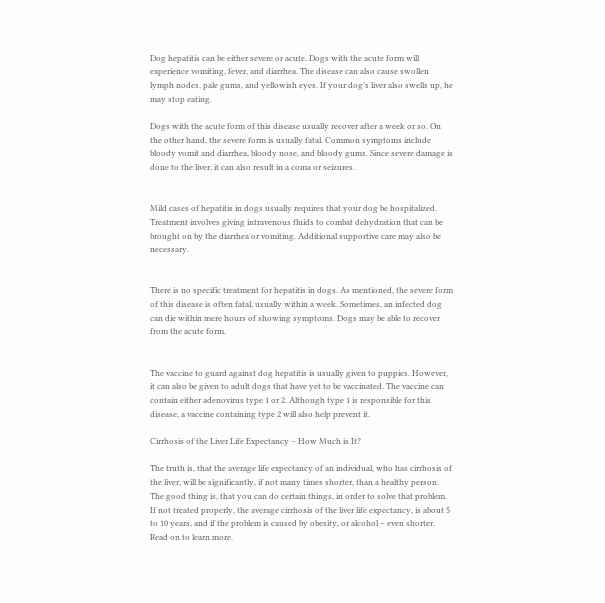Dog hepatitis can be either severe or acute. Dogs with the acute form will experience vomiting, fever, and diarrhea. The disease can also cause swollen lymph nodes, pale gums, and yellowish eyes. If your dog’s liver also swells up, he may stop eating.

Dogs with the acute form of this disease usually recover after a week or so. On the other hand, the severe form is usually fatal. Common symptoms include bloody vomit and diarrhea, bloody nose, and bloody gums. Since severe damage is done to the liver, it can also result in a coma or seizures.


Mild cases of hepatitis in dogs usually requires that your dog be hospitalized. Treatment involves giving intravenous fluids to combat dehydration that can be brought on by the diarrhea or vomiting. Additional supportive care may also be necessary.


There is no specific treatment for hepatitis in dogs. As mentioned, the severe form of this disease is often fatal, usually within a week. Sometimes, an infected dog can die within mere hours of showing symptoms. Dogs may be able to recover from the acute form.


The vaccine to guard against dog hepatitis is usually given to puppies. However, it can also be given to adult dogs that have yet to be vaccinated. The vaccine can contain either adenovirus type 1 or 2. Although type 1 is responsible for this disease, a vaccine containing type 2 will also help prevent it.

Cirrhosis of the Liver Life Expectancy – How Much is It?

The truth is, that the average life expectancy of an individual, who has cirrhosis of the liver, will be significantly, if not many times shorter, than a healthy person. The good thing is, that you can do certain things, in order to solve that problem. If not treated properly, the average cirrhosis of the liver life expectancy, is about 5 to 10 years, and if the problem is caused by obesity, or alcohol – even shorter. Read on to learn more.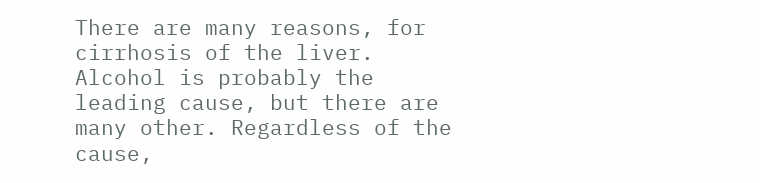There are many reasons, for cirrhosis of the liver. Alcohol is probably the leading cause, but there are many other. Regardless of the cause,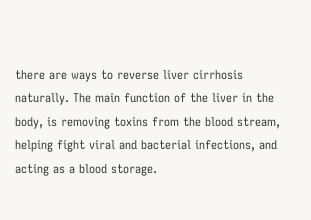there are ways to reverse liver cirrhosis naturally. The main function of the liver in the body, is removing toxins from the blood stream, helping fight viral and bacterial infections, and acting as a blood storage.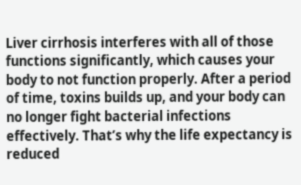Liver cirrhosis interferes with all of those functions significantly, which causes your body to not function properly. After a period of time, toxins builds up, and your body can no longer fight bacterial infections effectively. That’s why the life expectancy is reduced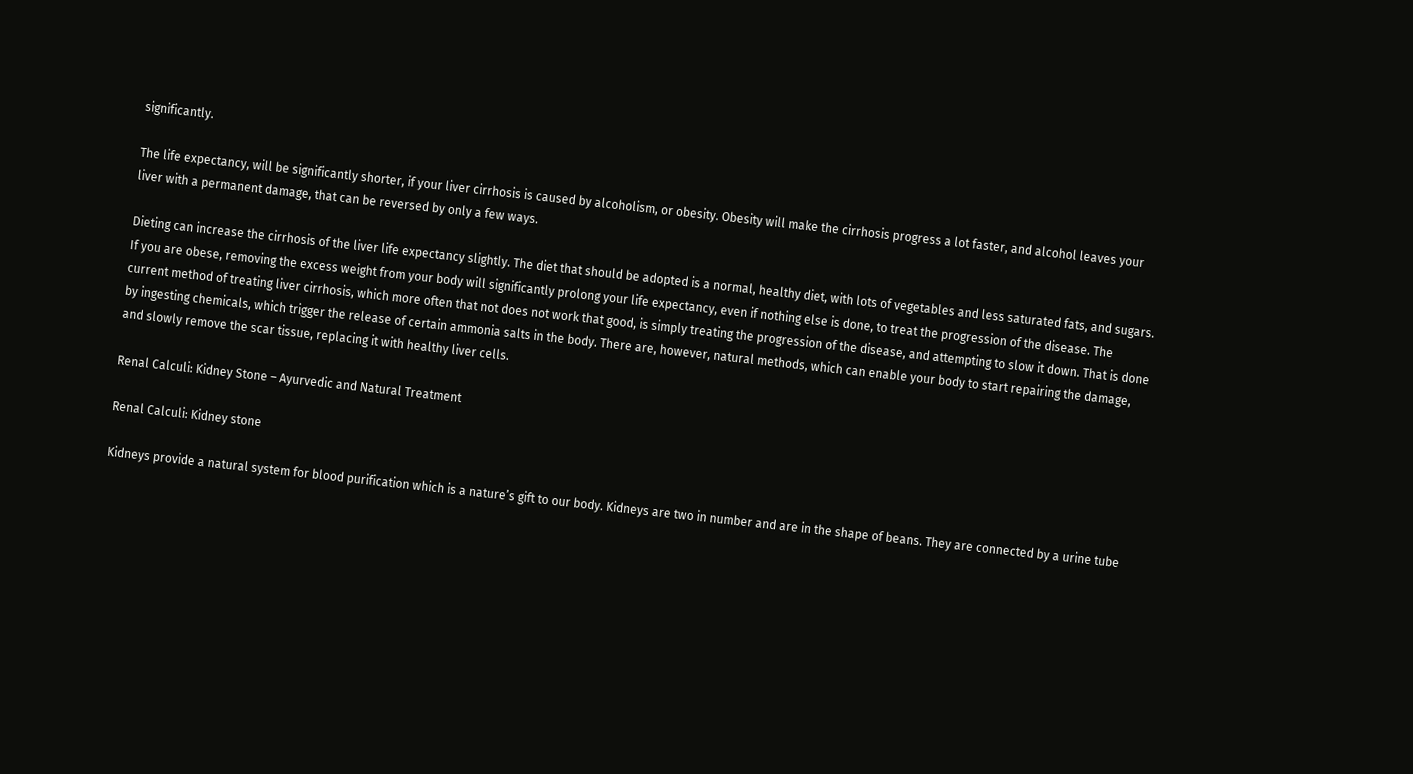significantly.

The life expectancy, will be significantly shorter, if your liver cirrhosis is caused by alcoholism, or obesity. Obesity will make the cirrhosis progress a lot faster, and alcohol leaves your liver with a permanent damage, that can be reversed by only a few ways.

Dieting can increase the cirrhosis of the liver life expectancy slightly. The diet that should be adopted is a normal, healthy diet, with lots of vegetables and less saturated fats, and sugars. If you are obese, removing the excess weight from your body will significantly prolong your life expectancy, even if nothing else is done, to treat the progression of the disease. The current method of treating liver cirrhosis, which more often that not does not work that good, is simply treating the progression of the disease, and attempting to slow it down. That is done by ingesting chemicals, which trigger the release of certain ammonia salts in the body. There are, however, natural methods, which can enable your body to start repairing the damage, and slowly remove the scar tissue, replacing it with healthy liver cells.

Renal Calculi: Kidney Stone – Ayurvedic and Natural Treatment

Renal Calculi: Kidney stone

Kidneys provide a natural system for blood purification which is a nature’s gift to our body. Kidneys are two in number and are in the shape of beans. They are connected by a urine tube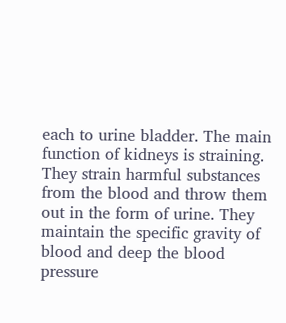each to urine bladder. The main function of kidneys is straining. They strain harmful substances from the blood and throw them out in the form of urine. They maintain the specific gravity of blood and deep the blood pressure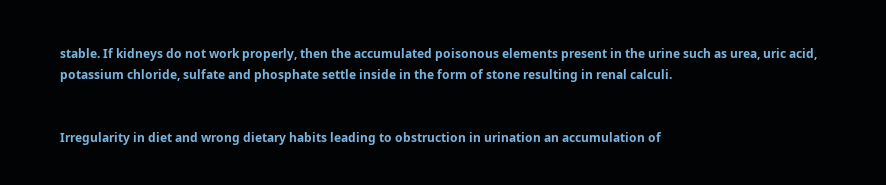stable. If kidneys do not work properly, then the accumulated poisonous elements present in the urine such as urea, uric acid, potassium chloride, sulfate and phosphate settle inside in the form of stone resulting in renal calculi.


Irregularity in diet and wrong dietary habits leading to obstruction in urination an accumulation of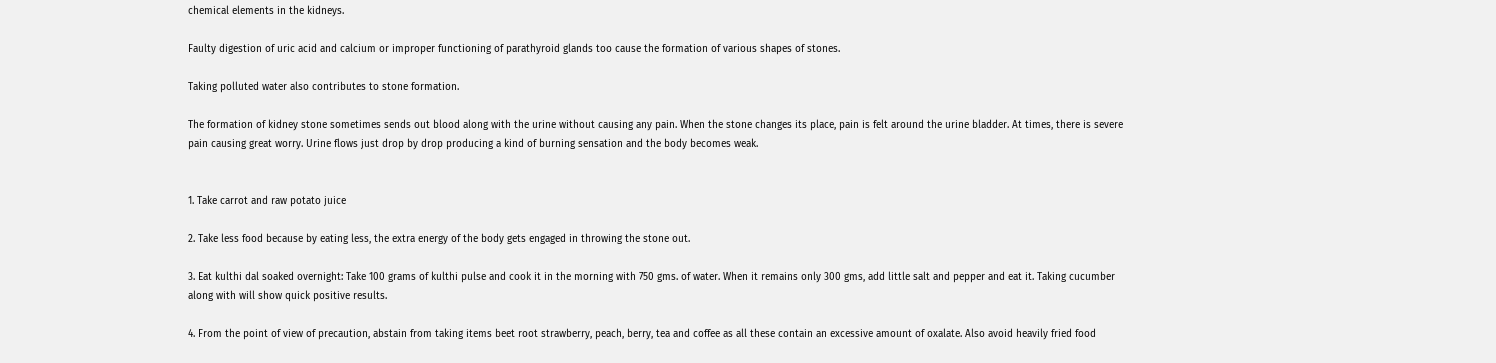chemical elements in the kidneys.

Faulty digestion of uric acid and calcium or improper functioning of parathyroid glands too cause the formation of various shapes of stones.

Taking polluted water also contributes to stone formation.

The formation of kidney stone sometimes sends out blood along with the urine without causing any pain. When the stone changes its place, pain is felt around the urine bladder. At times, there is severe pain causing great worry. Urine flows just drop by drop producing a kind of burning sensation and the body becomes weak.


1. Take carrot and raw potato juice

2. Take less food because by eating less, the extra energy of the body gets engaged in throwing the stone out.

3. Eat kulthi dal soaked overnight: Take 100 grams of kulthi pulse and cook it in the morning with 750 gms. of water. When it remains only 300 gms, add little salt and pepper and eat it. Taking cucumber along with will show quick positive results.

4. From the point of view of precaution, abstain from taking items beet root strawberry, peach, berry, tea and coffee as all these contain an excessive amount of oxalate. Also avoid heavily fried food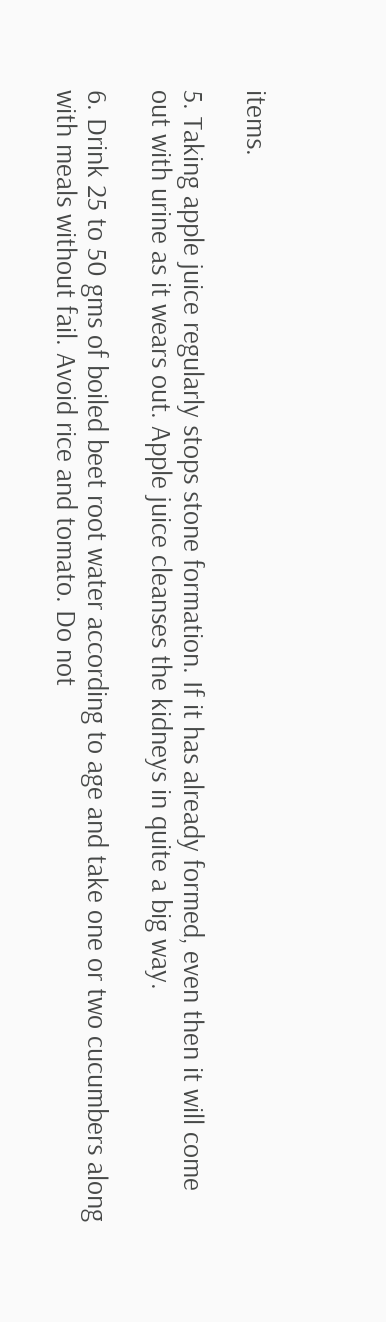items.

5. Taking apple juice regularly stops stone formation. If it has already formed, even then it will come out with urine as it wears out. Apple juice cleanses the kidneys in quite a big way.

6. Drink 25 to 50 gms of boiled beet root water according to age and take one or two cucumbers along with meals without fail. Avoid rice and tomato. Do not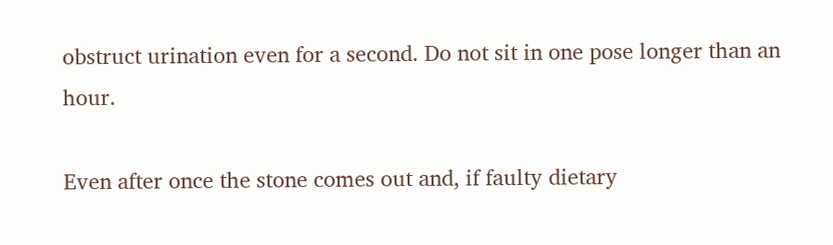obstruct urination even for a second. Do not sit in one pose longer than an hour.

Even after once the stone comes out and, if faulty dietary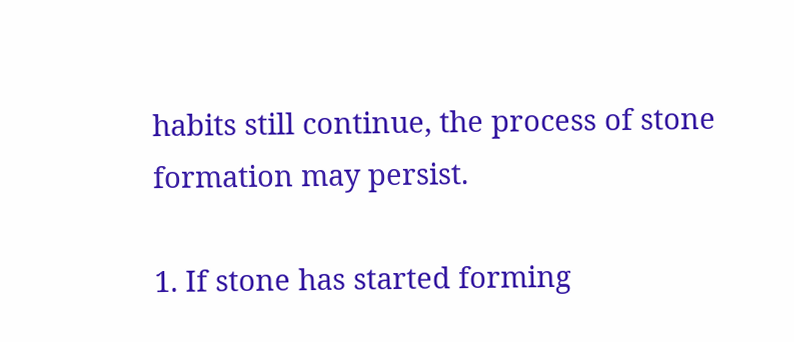habits still continue, the process of stone formation may persist.

1. If stone has started forming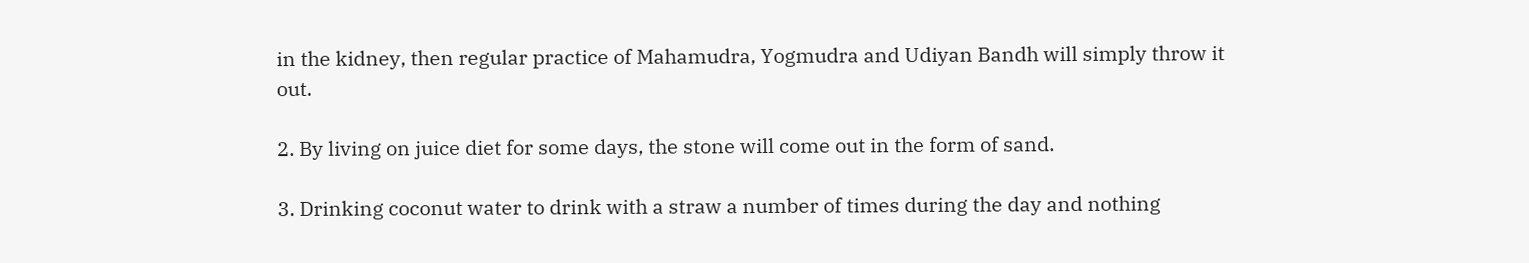in the kidney, then regular practice of Mahamudra, Yogmudra and Udiyan Bandh will simply throw it out.

2. By living on juice diet for some days, the stone will come out in the form of sand.

3. Drinking coconut water to drink with a straw a number of times during the day and nothing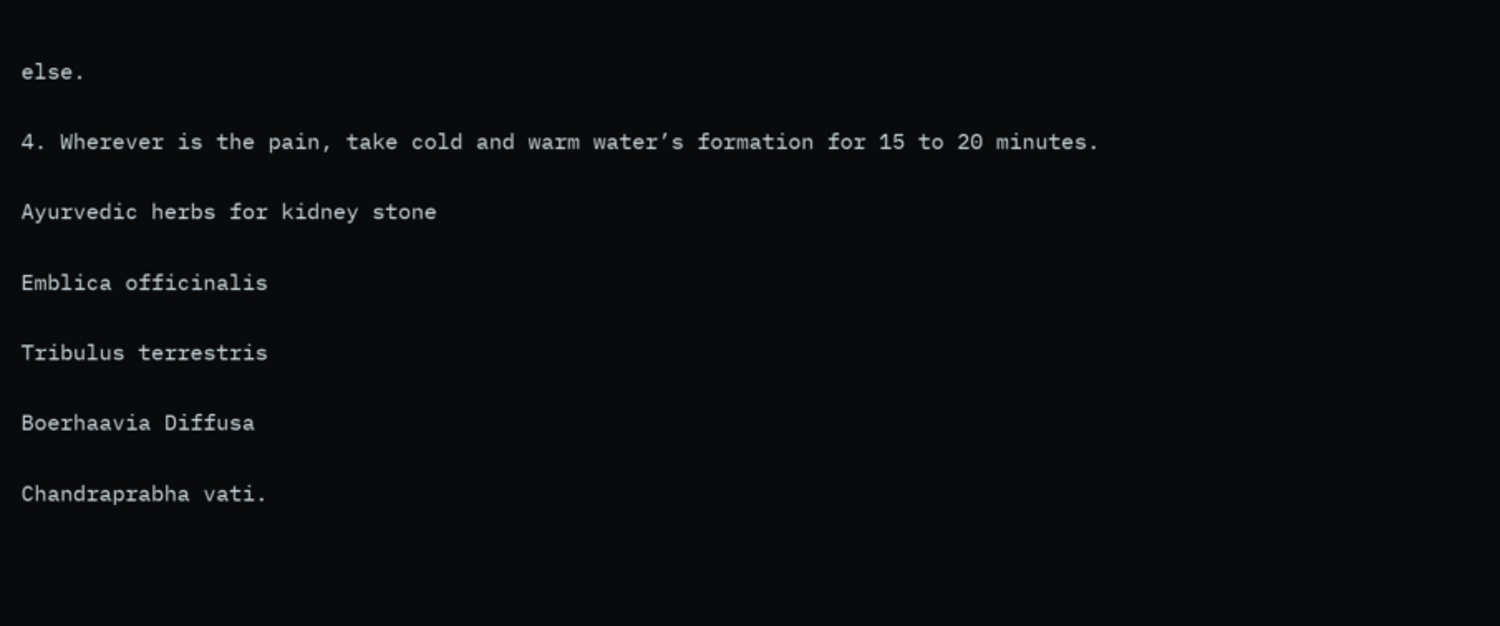else.

4. Wherever is the pain, take cold and warm water’s formation for 15 to 20 minutes.

Ayurvedic herbs for kidney stone

Emblica officinalis

Tribulus terrestris

Boerhaavia Diffusa

Chandraprabha vati.